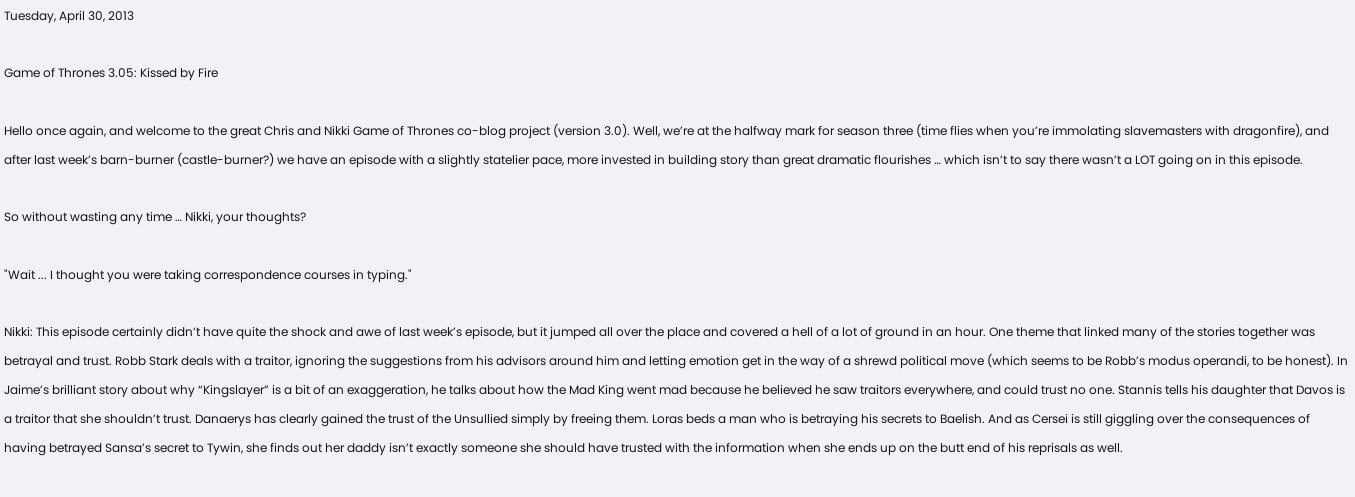Tuesday, April 30, 2013

Game of Thrones 3.05: Kissed by Fire

Hello once again, and welcome to the great Chris and Nikki Game of Thrones co-blog project (version 3.0). Well, we’re at the halfway mark for season three (time flies when you’re immolating slavemasters with dragonfire), and after last week’s barn-burner (castle-burner?) we have an episode with a slightly statelier pace, more invested in building story than great dramatic flourishes … which isn’t to say there wasn’t a LOT going on in this episode.

So without wasting any time … Nikki, your thoughts?

"Wait ... I thought you were taking correspondence courses in typing."

Nikki: This episode certainly didn’t have quite the shock and awe of last week’s episode, but it jumped all over the place and covered a hell of a lot of ground in an hour. One theme that linked many of the stories together was betrayal and trust. Robb Stark deals with a traitor, ignoring the suggestions from his advisors around him and letting emotion get in the way of a shrewd political move (which seems to be Robb’s modus operandi, to be honest). In Jaime’s brilliant story about why “Kingslayer” is a bit of an exaggeration, he talks about how the Mad King went mad because he believed he saw traitors everywhere, and could trust no one. Stannis tells his daughter that Davos is a traitor that she shouldn’t trust. Danaerys has clearly gained the trust of the Unsullied simply by freeing them. Loras beds a man who is betraying his secrets to Baelish. And as Cersei is still giggling over the consequences of having betrayed Sansa’s secret to Tywin, she finds out her daddy isn’t exactly someone she should have trusted with the information when she ends up on the butt end of his reprisals as well.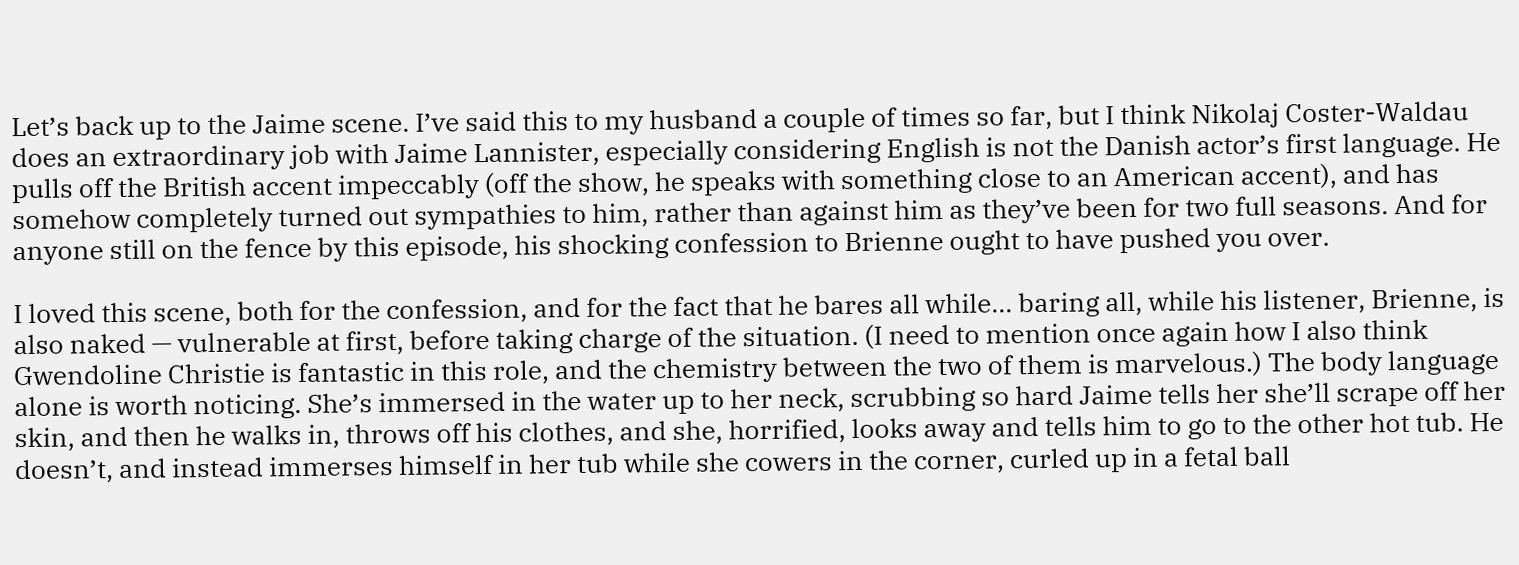Let’s back up to the Jaime scene. I’ve said this to my husband a couple of times so far, but I think Nikolaj Coster-Waldau does an extraordinary job with Jaime Lannister, especially considering English is not the Danish actor’s first language. He pulls off the British accent impeccably (off the show, he speaks with something close to an American accent), and has somehow completely turned out sympathies to him, rather than against him as they’ve been for two full seasons. And for anyone still on the fence by this episode, his shocking confession to Brienne ought to have pushed you over.

I loved this scene, both for the confession, and for the fact that he bares all while… baring all, while his listener, Brienne, is also naked — vulnerable at first, before taking charge of the situation. (I need to mention once again how I also think Gwendoline Christie is fantastic in this role, and the chemistry between the two of them is marvelous.) The body language alone is worth noticing. She’s immersed in the water up to her neck, scrubbing so hard Jaime tells her she’ll scrape off her skin, and then he walks in, throws off his clothes, and she, horrified, looks away and tells him to go to the other hot tub. He doesn’t, and instead immerses himself in her tub while she cowers in the corner, curled up in a fetal ball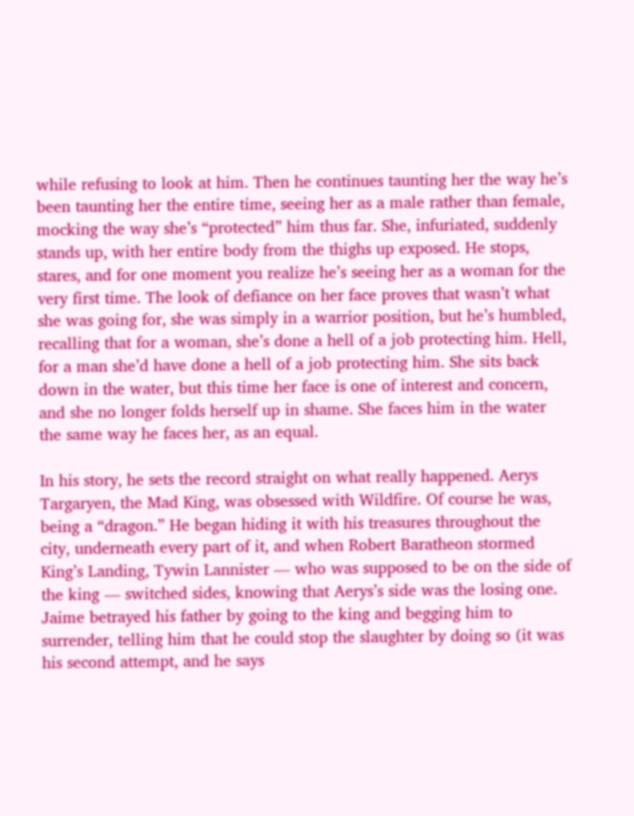while refusing to look at him. Then he continues taunting her the way he’s been taunting her the entire time, seeing her as a male rather than female, mocking the way she’s “protected” him thus far. She, infuriated, suddenly stands up, with her entire body from the thighs up exposed. He stops, stares, and for one moment you realize he’s seeing her as a woman for the very first time. The look of defiance on her face proves that wasn’t what she was going for, she was simply in a warrior position, but he’s humbled, recalling that for a woman, she’s done a hell of a job protecting him. Hell, for a man she’d have done a hell of a job protecting him. She sits back down in the water, but this time her face is one of interest and concern, and she no longer folds herself up in shame. She faces him in the water the same way he faces her, as an equal.

In his story, he sets the record straight on what really happened. Aerys Targaryen, the Mad King, was obsessed with Wildfire. Of course he was, being a “dragon.” He began hiding it with his treasures throughout the city, underneath every part of it, and when Robert Baratheon stormed King’s Landing, Tywin Lannister — who was supposed to be on the side of the king — switched sides, knowing that Aerys’s side was the losing one. Jaime betrayed his father by going to the king and begging him to surrender, telling him that he could stop the slaughter by doing so (it was his second attempt, and he says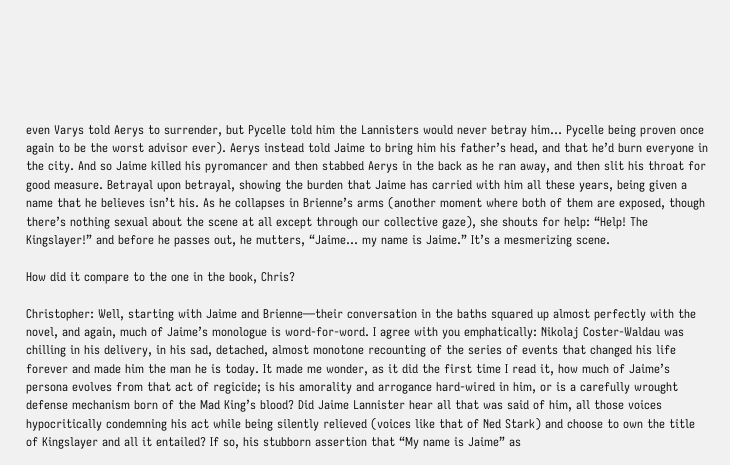even Varys told Aerys to surrender, but Pycelle told him the Lannisters would never betray him… Pycelle being proven once again to be the worst advisor ever). Aerys instead told Jaime to bring him his father’s head, and that he’d burn everyone in the city. And so Jaime killed his pyromancer and then stabbed Aerys in the back as he ran away, and then slit his throat for good measure. Betrayal upon betrayal, showing the burden that Jaime has carried with him all these years, being given a name that he believes isn’t his. As he collapses in Brienne’s arms (another moment where both of them are exposed, though there’s nothing sexual about the scene at all except through our collective gaze), she shouts for help: “Help! The Kingslayer!” and before he passes out, he mutters, “Jaime… my name is Jaime.” It’s a mesmerizing scene.

How did it compare to the one in the book, Chris?

Christopher: Well, starting with Jaime and Brienne—their conversation in the baths squared up almost perfectly with the novel, and again, much of Jaime’s monologue is word-for-word. I agree with you emphatically: Nikolaj Coster-Waldau was chilling in his delivery, in his sad, detached, almost monotone recounting of the series of events that changed his life forever and made him the man he is today. It made me wonder, as it did the first time I read it, how much of Jaime’s persona evolves from that act of regicide; is his amorality and arrogance hard-wired in him, or is a carefully wrought defense mechanism born of the Mad King’s blood? Did Jaime Lannister hear all that was said of him, all those voices hypocritically condemning his act while being silently relieved (voices like that of Ned Stark) and choose to own the title of Kingslayer and all it entailed? If so, his stubborn assertion that “My name is Jaime” as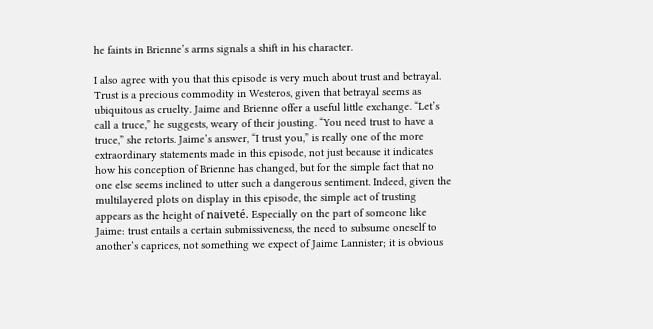he faints in Brienne’s arms signals a shift in his character.

I also agree with you that this episode is very much about trust and betrayal. Trust is a precious commodity in Westeros, given that betrayal seems as ubiquitous as cruelty. Jaime and Brienne offer a useful little exchange. “Let’s call a truce,” he suggests, weary of their jousting. “You need trust to have a truce,” she retorts. Jaime’s answer, “I trust you,” is really one of the more extraordinary statements made in this episode, not just because it indicates how his conception of Brienne has changed, but for the simple fact that no one else seems inclined to utter such a dangerous sentiment. Indeed, given the multilayered plots on display in this episode, the simple act of trusting appears as the height of naiveté. Especially on the part of someone like Jaime: trust entails a certain submissiveness, the need to subsume oneself to another’s caprices, not something we expect of Jaime Lannister; it is obvious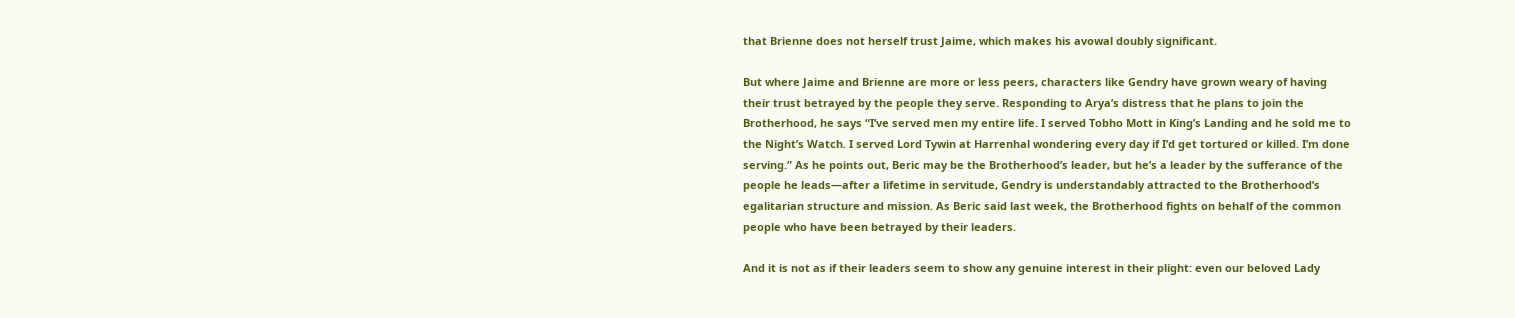that Brienne does not herself trust Jaime, which makes his avowal doubly significant.

But where Jaime and Brienne are more or less peers, characters like Gendry have grown weary of having their trust betrayed by the people they serve. Responding to Arya’s distress that he plans to join the Brotherhood, he says “I’ve served men my entire life. I served Tobho Mott in King’s Landing and he sold me to the Night’s Watch. I served Lord Tywin at Harrenhal wondering every day if I’d get tortured or killed. I’m done serving.” As he points out, Beric may be the Brotherhood’s leader, but he’s a leader by the sufferance of the people he leads—after a lifetime in servitude, Gendry is understandably attracted to the Brotherhood’s egalitarian structure and mission. As Beric said last week, the Brotherhood fights on behalf of the common people who have been betrayed by their leaders.

And it is not as if their leaders seem to show any genuine interest in their plight: even our beloved Lady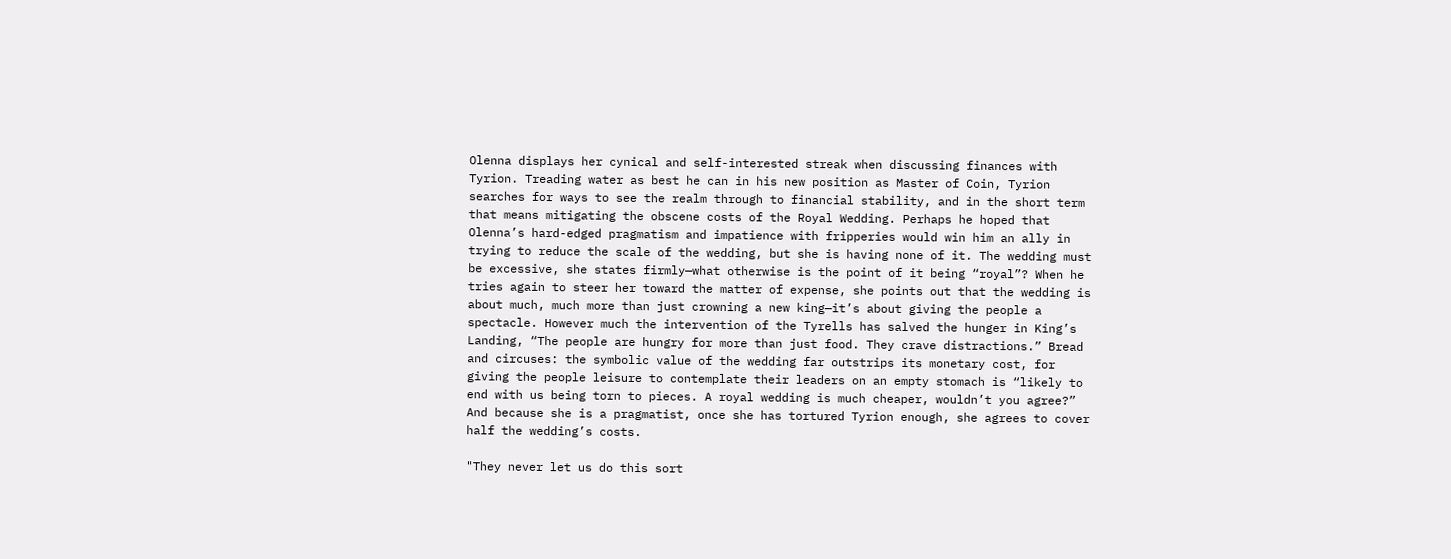Olenna displays her cynical and self-interested streak when discussing finances with Tyrion. Treading water as best he can in his new position as Master of Coin, Tyrion searches for ways to see the realm through to financial stability, and in the short term that means mitigating the obscene costs of the Royal Wedding. Perhaps he hoped that Olenna’s hard-edged pragmatism and impatience with fripperies would win him an ally in trying to reduce the scale of the wedding, but she is having none of it. The wedding must be excessive, she states firmly—what otherwise is the point of it being “royal”? When he tries again to steer her toward the matter of expense, she points out that the wedding is about much, much more than just crowning a new king—it’s about giving the people a spectacle. However much the intervention of the Tyrells has salved the hunger in King’s Landing, “The people are hungry for more than just food. They crave distractions.” Bread and circuses: the symbolic value of the wedding far outstrips its monetary cost, for giving the people leisure to contemplate their leaders on an empty stomach is “likely to end with us being torn to pieces. A royal wedding is much cheaper, wouldn’t you agree?” And because she is a pragmatist, once she has tortured Tyrion enough, she agrees to cover half the wedding’s costs.

"They never let us do this sort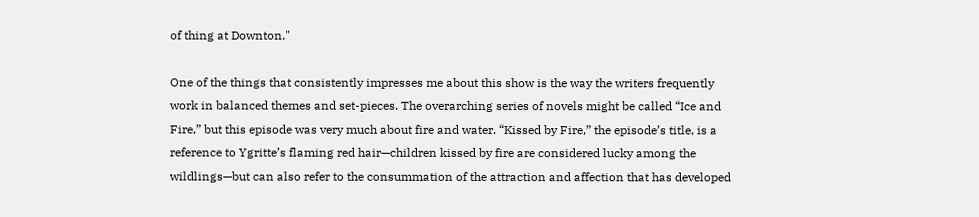of thing at Downton."

One of the things that consistently impresses me about this show is the way the writers frequently work in balanced themes and set-pieces. The overarching series of novels might be called “Ice and Fire,” but this episode was very much about fire and water. “Kissed by Fire,” the episode’s title, is a reference to Ygritte’s flaming red hair—children kissed by fire are considered lucky among the wildlings—but can also refer to the consummation of the attraction and affection that has developed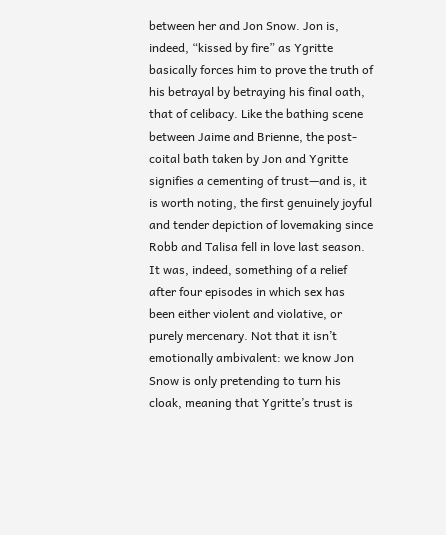between her and Jon Snow. Jon is, indeed, “kissed by fire” as Ygritte basically forces him to prove the truth of his betrayal by betraying his final oath, that of celibacy. Like the bathing scene between Jaime and Brienne, the post-coital bath taken by Jon and Ygritte signifies a cementing of trust—and is, it is worth noting, the first genuinely joyful and tender depiction of lovemaking since Robb and Talisa fell in love last season. It was, indeed, something of a relief after four episodes in which sex has been either violent and violative, or purely mercenary. Not that it isn’t emotionally ambivalent: we know Jon Snow is only pretending to turn his cloak, meaning that Ygritte’s trust is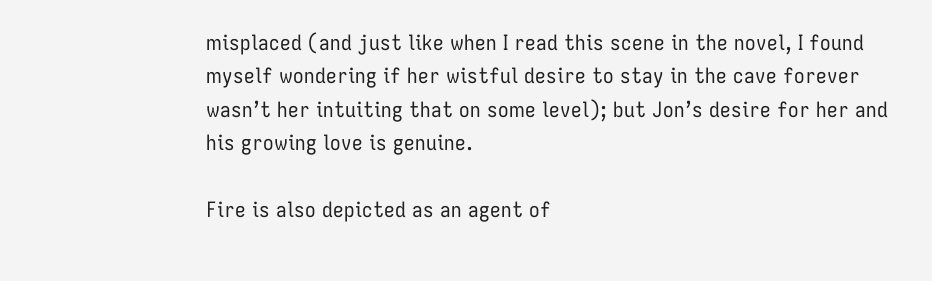misplaced (and just like when I read this scene in the novel, I found myself wondering if her wistful desire to stay in the cave forever wasn’t her intuiting that on some level); but Jon’s desire for her and his growing love is genuine.

Fire is also depicted as an agent of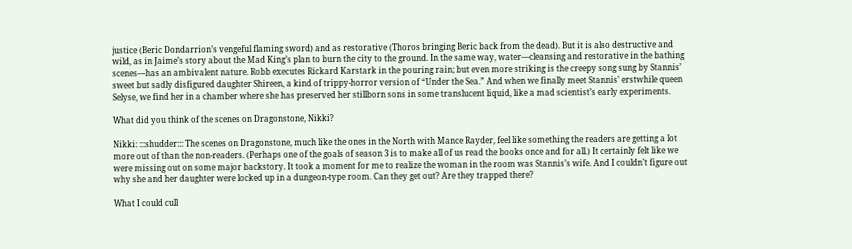justice (Beric Dondarrion’s vengeful flaming sword) and as restorative (Thoros bringing Beric back from the dead). But it is also destructive and wild, as in Jaime’s story about the Mad King’s plan to burn the city to the ground. In the same way, water—cleansing and restorative in the bathing scenes—has an ambivalent nature. Robb executes Rickard Karstark in the pouring rain; but even more striking is the creepy song sung by Stannis’ sweet but sadly disfigured daughter Shireen, a kind of trippy-horror version of “Under the Sea.” And when we finally meet Stannis’ erstwhile queen Selyse, we find her in a chamber where she has preserved her stillborn sons in some translucent liquid, like a mad scientist’s early experiments.

What did you think of the scenes on Dragonstone, Nikki?

Nikki: :::shudder::: The scenes on Dragonstone, much like the ones in the North with Mance Rayder, feel like something the readers are getting a lot more out of than the non-readers. (Perhaps one of the goals of season 3 is to make all of us read the books once and for all.) It certainly felt like we were missing out on some major backstory. It took a moment for me to realize the woman in the room was Stannis’s wife. And I couldn’t figure out why she and her daughter were locked up in a dungeon-type room. Can they get out? Are they trapped there?

What I could cull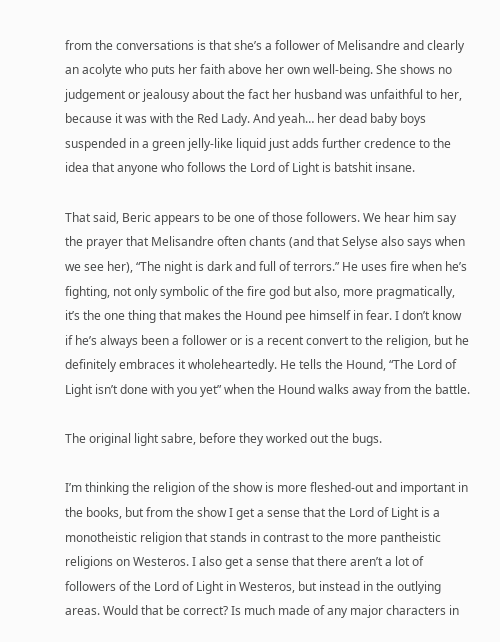from the conversations is that she’s a follower of Melisandre and clearly an acolyte who puts her faith above her own well-being. She shows no judgement or jealousy about the fact her husband was unfaithful to her, because it was with the Red Lady. And yeah… her dead baby boys suspended in a green jelly-like liquid just adds further credence to the idea that anyone who follows the Lord of Light is batshit insane.

That said, Beric appears to be one of those followers. We hear him say the prayer that Melisandre often chants (and that Selyse also says when we see her), “The night is dark and full of terrors.” He uses fire when he’s fighting, not only symbolic of the fire god but also, more pragmatically, it’s the one thing that makes the Hound pee himself in fear. I don’t know if he’s always been a follower or is a recent convert to the religion, but he definitely embraces it wholeheartedly. He tells the Hound, “The Lord of Light isn’t done with you yet” when the Hound walks away from the battle.

The original light sabre, before they worked out the bugs.

I’m thinking the religion of the show is more fleshed-out and important in the books, but from the show I get a sense that the Lord of Light is a monotheistic religion that stands in contrast to the more pantheistic religions on Westeros. I also get a sense that there aren’t a lot of followers of the Lord of Light in Westeros, but instead in the outlying areas. Would that be correct? Is much made of any major characters in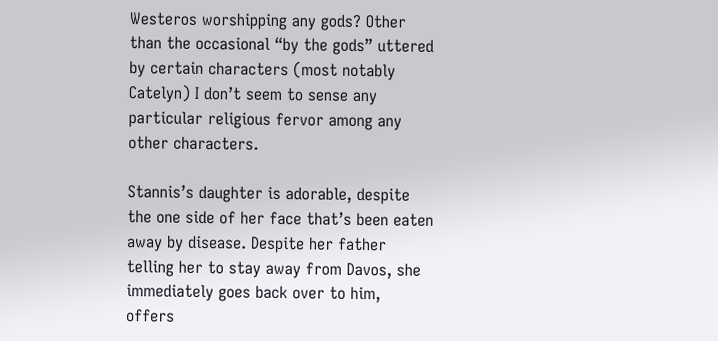Westeros worshipping any gods? Other than the occasional “by the gods” uttered by certain characters (most notably Catelyn) I don’t seem to sense any particular religious fervor among any other characters.

Stannis’s daughter is adorable, despite the one side of her face that’s been eaten away by disease. Despite her father telling her to stay away from Davos, she immediately goes back over to him, offers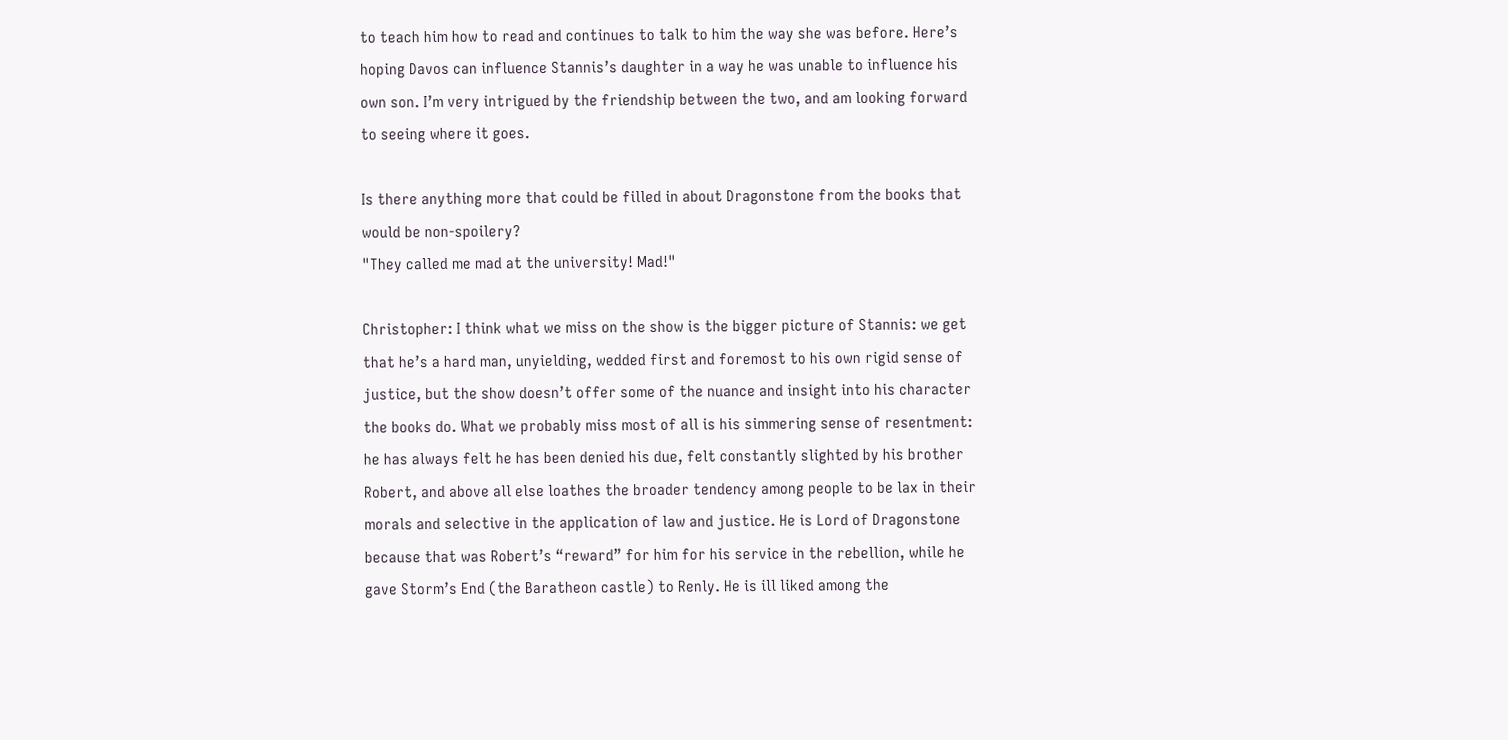to teach him how to read and continues to talk to him the way she was before. Here’s hoping Davos can influence Stannis’s daughter in a way he was unable to influence his own son. I’m very intrigued by the friendship between the two, and am looking forward to seeing where it goes.

Is there anything more that could be filled in about Dragonstone from the books that would be non-spoilery?
"They called me mad at the university! Mad!"

Christopher: I think what we miss on the show is the bigger picture of Stannis: we get that he’s a hard man, unyielding, wedded first and foremost to his own rigid sense of justice, but the show doesn’t offer some of the nuance and insight into his character the books do. What we probably miss most of all is his simmering sense of resentment: he has always felt he has been denied his due, felt constantly slighted by his brother Robert, and above all else loathes the broader tendency among people to be lax in their morals and selective in the application of law and justice. He is Lord of Dragonstone because that was Robert’s “reward” for him for his service in the rebellion, while he gave Storm’s End (the Baratheon castle) to Renly. He is ill liked among the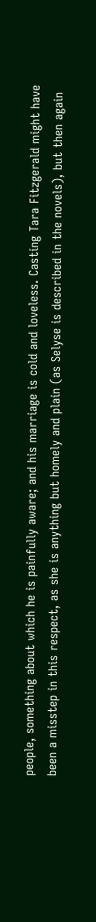people, something about which he is painfully aware; and his marriage is cold and loveless. Casting Tara Fitzgerald might have been a misstep in this respect, as she is anything but homely and plain (as Selyse is described in the novels), but then again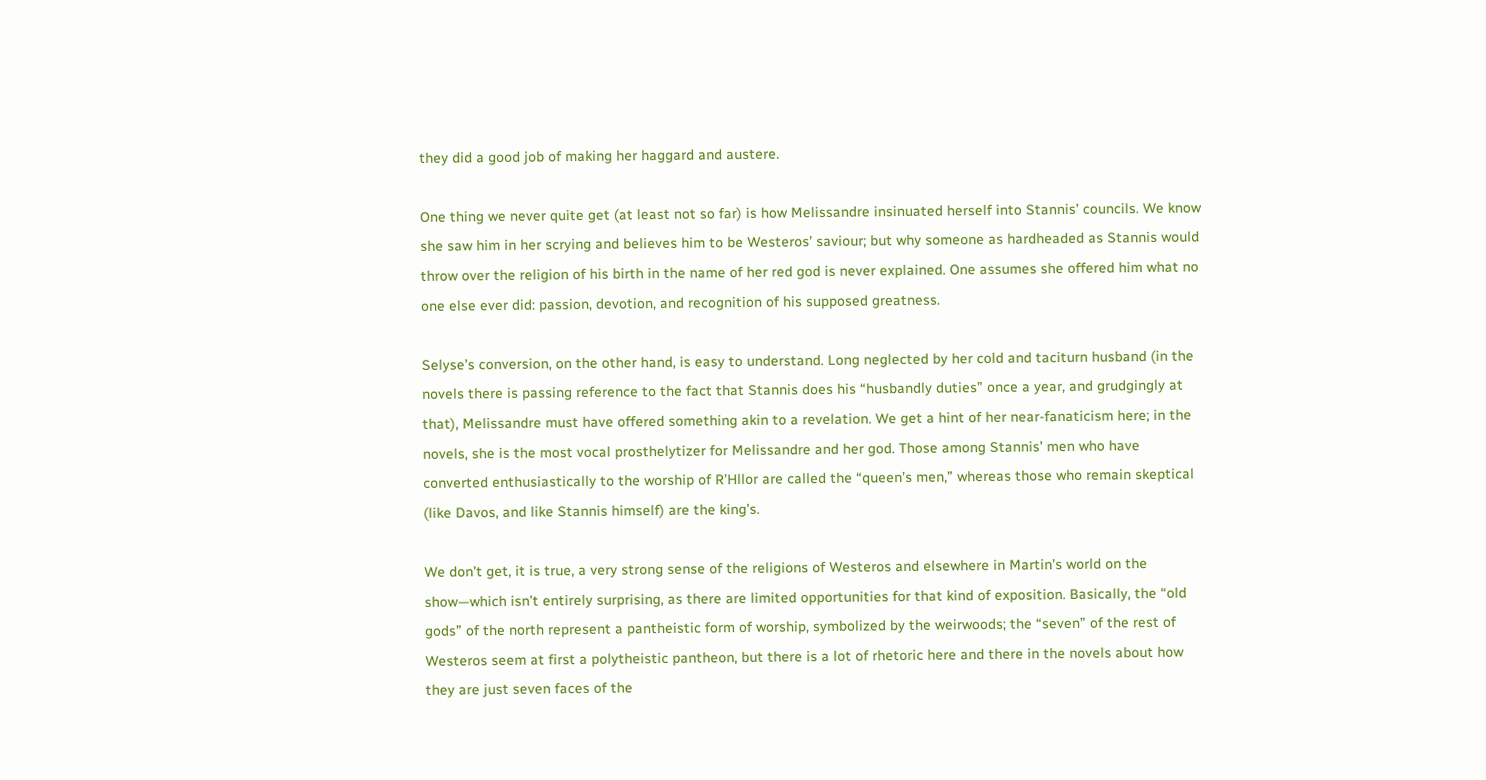they did a good job of making her haggard and austere.

One thing we never quite get (at least not so far) is how Melissandre insinuated herself into Stannis’ councils. We know she saw him in her scrying and believes him to be Westeros’ saviour; but why someone as hardheaded as Stannis would throw over the religion of his birth in the name of her red god is never explained. One assumes she offered him what no one else ever did: passion, devotion, and recognition of his supposed greatness.

Selyse’s conversion, on the other hand, is easy to understand. Long neglected by her cold and taciturn husband (in the novels there is passing reference to the fact that Stannis does his “husbandly duties” once a year, and grudgingly at that), Melissandre must have offered something akin to a revelation. We get a hint of her near-fanaticism here; in the novels, she is the most vocal prosthelytizer for Melissandre and her god. Those among Stannis’ men who have converted enthusiastically to the worship of R’Hllor are called the “queen’s men,” whereas those who remain skeptical (like Davos, and like Stannis himself) are the king’s.

We don’t get, it is true, a very strong sense of the religions of Westeros and elsewhere in Martin’s world on the show—which isn’t entirely surprising, as there are limited opportunities for that kind of exposition. Basically, the “old gods” of the north represent a pantheistic form of worship, symbolized by the weirwoods; the “seven” of the rest of Westeros seem at first a polytheistic pantheon, but there is a lot of rhetoric here and there in the novels about how they are just seven faces of the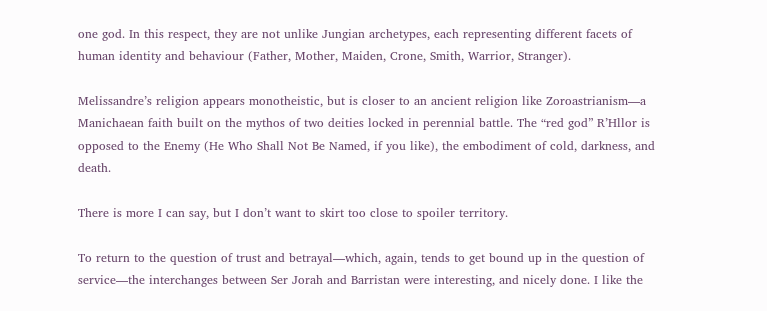one god. In this respect, they are not unlike Jungian archetypes, each representing different facets of human identity and behaviour (Father, Mother, Maiden, Crone, Smith, Warrior, Stranger).

Melissandre’s religion appears monotheistic, but is closer to an ancient religion like Zoroastrianism—a Manichaean faith built on the mythos of two deities locked in perennial battle. The “red god” R’Hllor is opposed to the Enemy (He Who Shall Not Be Named, if you like), the embodiment of cold, darkness, and death.

There is more I can say, but I don’t want to skirt too close to spoiler territory.

To return to the question of trust and betrayal—which, again, tends to get bound up in the question of service—the interchanges between Ser Jorah and Barristan were interesting, and nicely done. I like the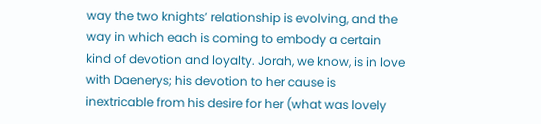way the two knights’ relationship is evolving, and the way in which each is coming to embody a certain kind of devotion and loyalty. Jorah, we know, is in love with Daenerys; his devotion to her cause is inextricable from his desire for her (what was lovely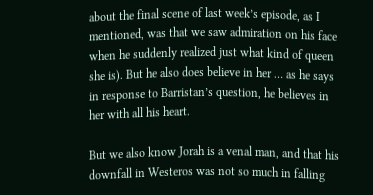about the final scene of last week’s episode, as I mentioned, was that we saw admiration on his face when he suddenly realized just what kind of queen she is). But he also does believe in her … as he says in response to Barristan’s question, he believes in her with all his heart.

But we also know Jorah is a venal man, and that his downfall in Westeros was not so much in falling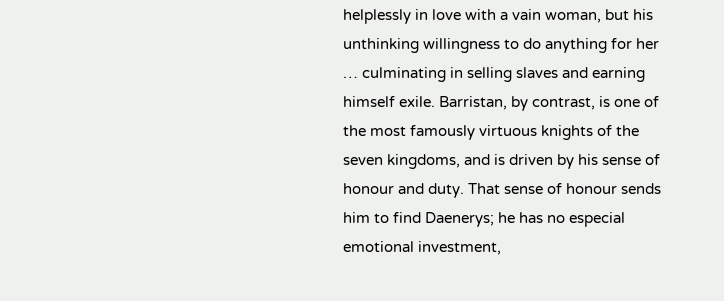helplessly in love with a vain woman, but his unthinking willingness to do anything for her … culminating in selling slaves and earning himself exile. Barristan, by contrast, is one of the most famously virtuous knights of the seven kingdoms, and is driven by his sense of honour and duty. That sense of honour sends him to find Daenerys; he has no especial emotional investment,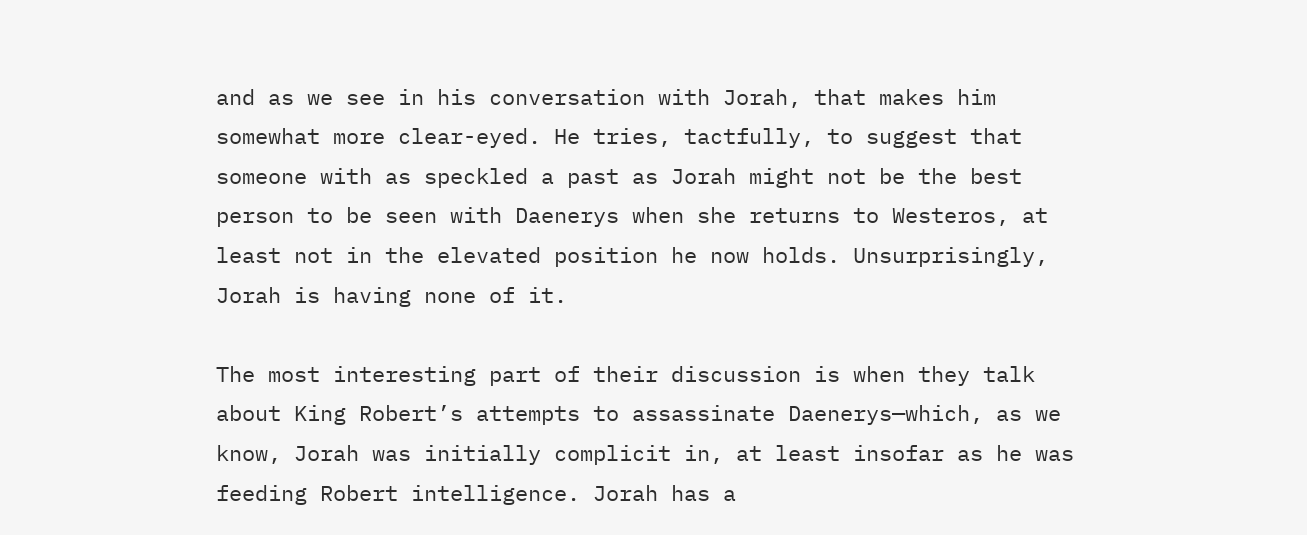and as we see in his conversation with Jorah, that makes him somewhat more clear-eyed. He tries, tactfully, to suggest that someone with as speckled a past as Jorah might not be the best person to be seen with Daenerys when she returns to Westeros, at least not in the elevated position he now holds. Unsurprisingly, Jorah is having none of it.

The most interesting part of their discussion is when they talk about King Robert’s attempts to assassinate Daenerys—which, as we know, Jorah was initially complicit in, at least insofar as he was feeding Robert intelligence. Jorah has a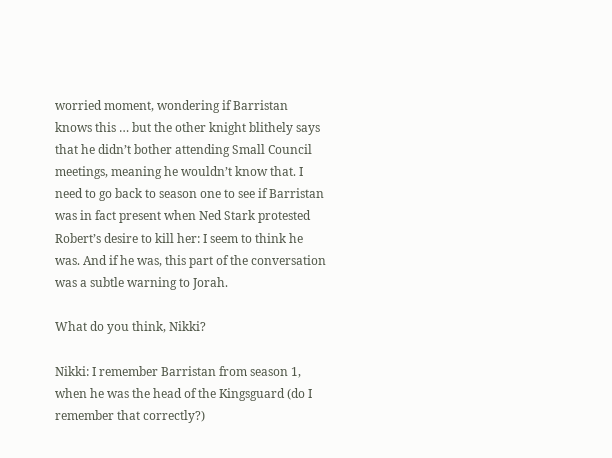worried moment, wondering if Barristan knows this … but the other knight blithely says that he didn’t bother attending Small Council meetings, meaning he wouldn’t know that. I need to go back to season one to see if Barristan was in fact present when Ned Stark protested Robert’s desire to kill her: I seem to think he was. And if he was, this part of the conversation was a subtle warning to Jorah.

What do you think, Nikki?

Nikki: I remember Barristan from season 1, when he was the head of the Kingsguard (do I remember that correctly?)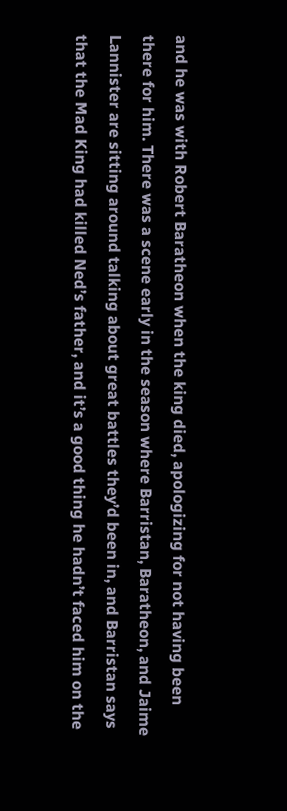and he was with Robert Baratheon when the king died, apologizing for not having been there for him. There was a scene early in the season where Barristan, Baratheon, and Jaime Lannister are sitting around talking about great battles they’d been in, and Barristan says that the Mad King had killed Ned’s father, and it’s a good thing he hadn’t faced him on the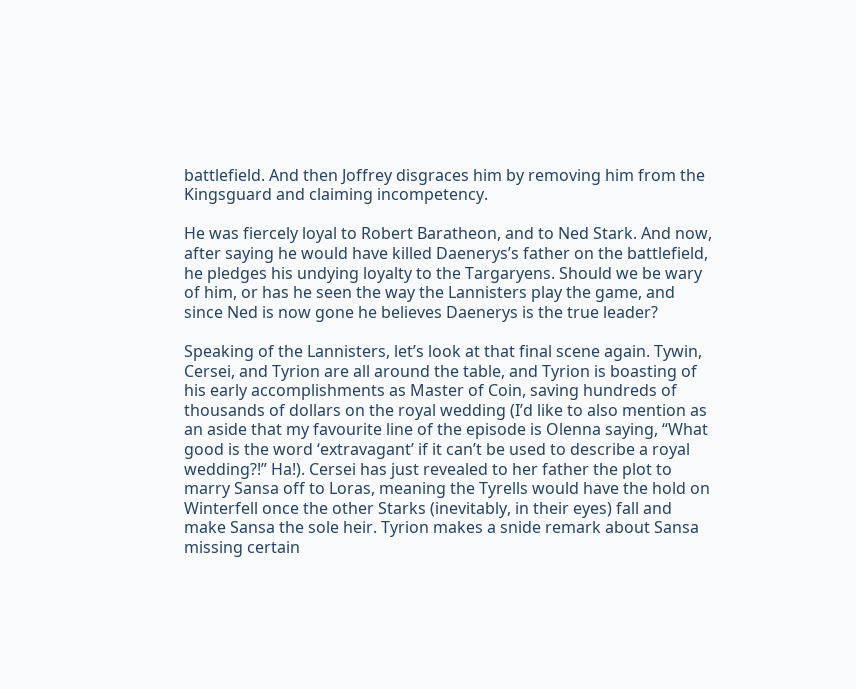battlefield. And then Joffrey disgraces him by removing him from the Kingsguard and claiming incompetency.

He was fiercely loyal to Robert Baratheon, and to Ned Stark. And now, after saying he would have killed Daenerys’s father on the battlefield, he pledges his undying loyalty to the Targaryens. Should we be wary of him, or has he seen the way the Lannisters play the game, and since Ned is now gone he believes Daenerys is the true leader?

Speaking of the Lannisters, let’s look at that final scene again. Tywin, Cersei, and Tyrion are all around the table, and Tyrion is boasting of his early accomplishments as Master of Coin, saving hundreds of thousands of dollars on the royal wedding (I’d like to also mention as an aside that my favourite line of the episode is Olenna saying, “What good is the word ‘extravagant’ if it can’t be used to describe a royal wedding?!” Ha!). Cersei has just revealed to her father the plot to marry Sansa off to Loras, meaning the Tyrells would have the hold on Winterfell once the other Starks (inevitably, in their eyes) fall and make Sansa the sole heir. Tyrion makes a snide remark about Sansa missing certain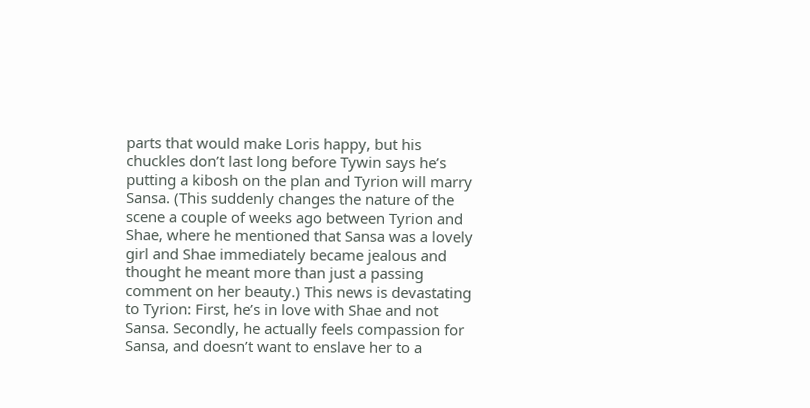parts that would make Loris happy, but his chuckles don’t last long before Tywin says he’s putting a kibosh on the plan and Tyrion will marry Sansa. (This suddenly changes the nature of the scene a couple of weeks ago between Tyrion and Shae, where he mentioned that Sansa was a lovely girl and Shae immediately became jealous and thought he meant more than just a passing comment on her beauty.) This news is devastating to Tyrion: First, he’s in love with Shae and not Sansa. Secondly, he actually feels compassion for Sansa, and doesn’t want to enslave her to a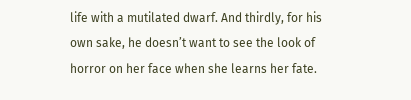life with a mutilated dwarf. And thirdly, for his own sake, he doesn’t want to see the look of horror on her face when she learns her fate.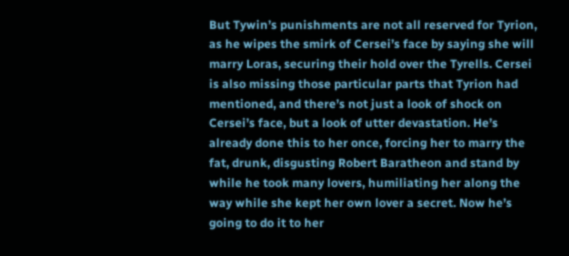But Tywin’s punishments are not all reserved for Tyrion, as he wipes the smirk of Cersei’s face by saying she will marry Loras, securing their hold over the Tyrells. Cersei is also missing those particular parts that Tyrion had mentioned, and there’s not just a look of shock on Cersei’s face, but a look of utter devastation. He’s already done this to her once, forcing her to marry the fat, drunk, disgusting Robert Baratheon and stand by while he took many lovers, humiliating her along the way while she kept her own lover a secret. Now he’s going to do it to her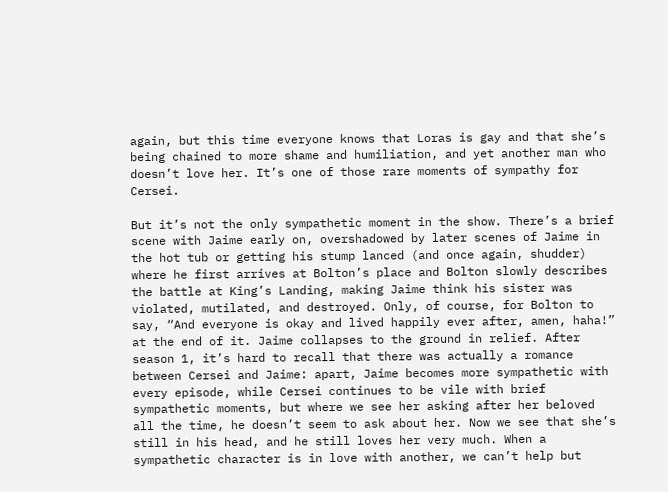again, but this time everyone knows that Loras is gay and that she’s being chained to more shame and humiliation, and yet another man who doesn’t love her. It’s one of those rare moments of sympathy for Cersei.

But it’s not the only sympathetic moment in the show. There’s a brief scene with Jaime early on, overshadowed by later scenes of Jaime in the hot tub or getting his stump lanced (and once again, shudder) where he first arrives at Bolton’s place and Bolton slowly describes the battle at King’s Landing, making Jaime think his sister was violated, mutilated, and destroyed. Only, of course, for Bolton to say, “And everyone is okay and lived happily ever after, amen, haha!” at the end of it. Jaime collapses to the ground in relief. After season 1, it’s hard to recall that there was actually a romance between Cersei and Jaime: apart, Jaime becomes more sympathetic with every episode, while Cersei continues to be vile with brief sympathetic moments, but where we see her asking after her beloved all the time, he doesn’t seem to ask about her. Now we see that she’s still in his head, and he still loves her very much. When a sympathetic character is in love with another, we can’t help but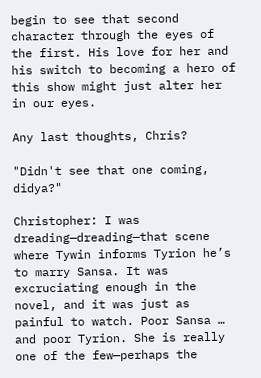begin to see that second character through the eyes of the first. His love for her and his switch to becoming a hero of this show might just alter her in our eyes.

Any last thoughts, Chris?

"Didn't see that one coming, didya?"

Christopher: I was dreading—dreading—that scene where Tywin informs Tyrion he’s to marry Sansa. It was excruciating enough in the novel, and it was just as painful to watch. Poor Sansa … and poor Tyrion. She is really one of the few—perhaps the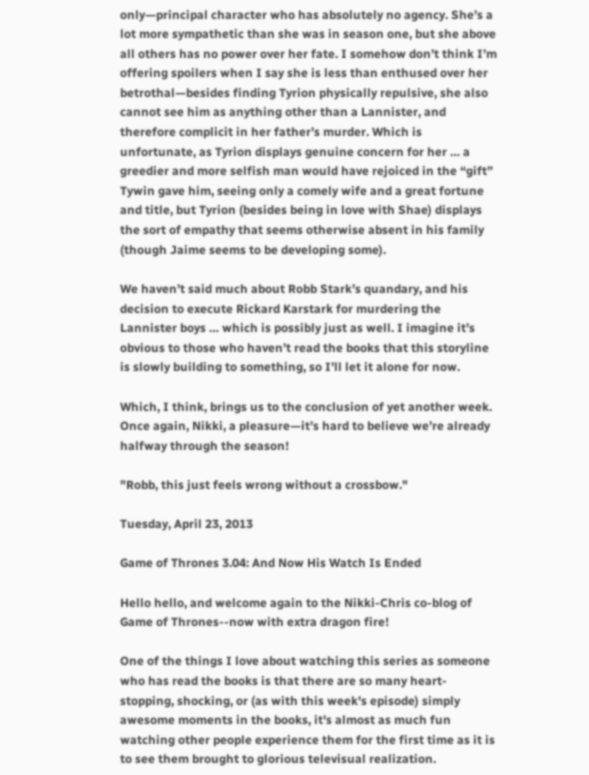only—principal character who has absolutely no agency. She’s a lot more sympathetic than she was in season one, but she above all others has no power over her fate. I somehow don’t think I’m offering spoilers when I say she is less than enthused over her betrothal—besides finding Tyrion physically repulsive, she also cannot see him as anything other than a Lannister, and therefore complicit in her father’s murder. Which is unfortunate, as Tyrion displays genuine concern for her … a greedier and more selfish man would have rejoiced in the “gift” Tywin gave him, seeing only a comely wife and a great fortune and title, but Tyrion (besides being in love with Shae) displays the sort of empathy that seems otherwise absent in his family (though Jaime seems to be developing some).

We haven’t said much about Robb Stark’s quandary, and his decision to execute Rickard Karstark for murdering the Lannister boys … which is possibly just as well. I imagine it’s obvious to those who haven’t read the books that this storyline is slowly building to something, so I’ll let it alone for now.

Which, I think, brings us to the conclusion of yet another week. Once again, Nikki, a pleasure—it’s hard to believe we’re already halfway through the season!

"Robb, this just feels wrong without a crossbow."

Tuesday, April 23, 2013

Game of Thrones 3.04: And Now His Watch Is Ended

Hello hello, and welcome again to the Nikki-Chris co-blog of Game of Thrones--now with extra dragon fire!

One of the things I love about watching this series as someone who has read the books is that there are so many heart-stopping, shocking, or (as with this week's episode) simply awesome moments in the books, it's almost as much fun watching other people experience them for the first time as it is to see them brought to glorious televisual realization.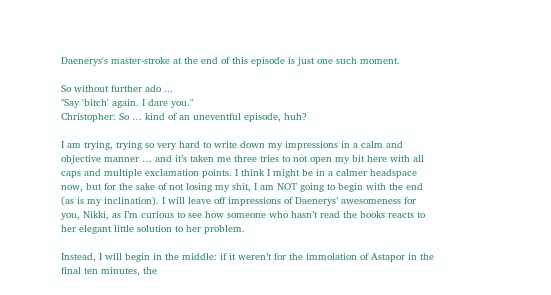Daenerys's master-stroke at the end of this episode is just one such moment.

So without further ado ...
"Say 'bitch' again. I dare you."
Christopher: So … kind of an uneventful episode, huh?

I am trying, trying so very hard to write down my impressions in a calm and objective manner … and it’s taken me three tries to not open my bit here with all caps and multiple exclamation points. I think I might be in a calmer headspace now, but for the sake of not losing my shit, I am NOT going to begin with the end (as is my inclination). I will leave off impressions of Daenerys’ awesomeness for you, Nikki, as I’m curious to see how someone who hasn’t read the books reacts to her elegant little solution to her problem.

Instead, I will begin in the middle: if it weren’t for the immolation of Astapor in the final ten minutes, the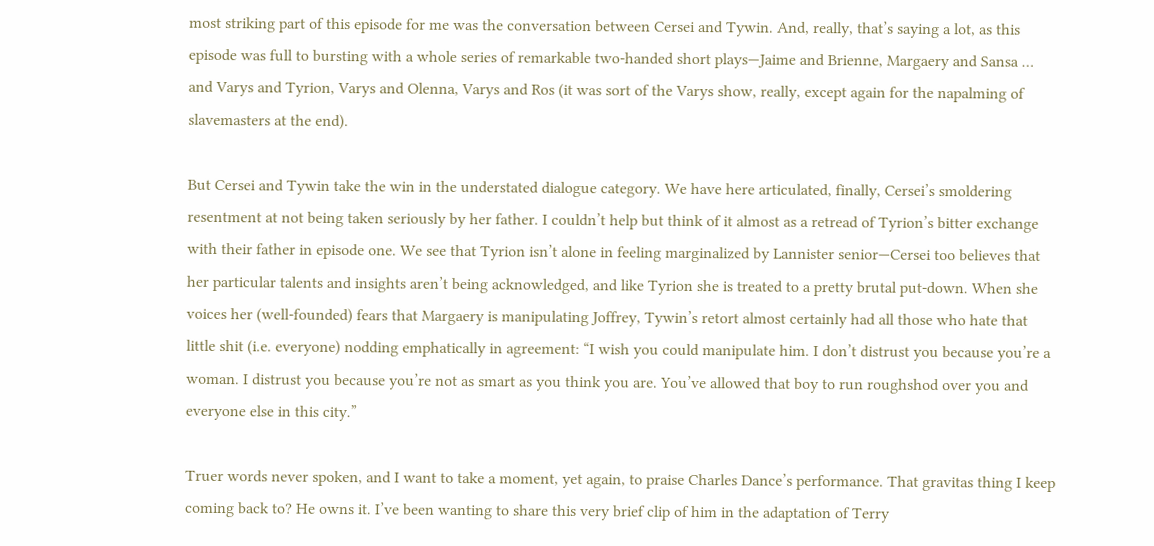most striking part of this episode for me was the conversation between Cersei and Tywin. And, really, that’s saying a lot, as this episode was full to bursting with a whole series of remarkable two-handed short plays—Jaime and Brienne, Margaery and Sansa … and Varys and Tyrion, Varys and Olenna, Varys and Ros (it was sort of the Varys show, really, except again for the napalming of slavemasters at the end).

But Cersei and Tywin take the win in the understated dialogue category. We have here articulated, finally, Cersei’s smoldering resentment at not being taken seriously by her father. I couldn’t help but think of it almost as a retread of Tyrion’s bitter exchange with their father in episode one. We see that Tyrion isn’t alone in feeling marginalized by Lannister senior—Cersei too believes that her particular talents and insights aren’t being acknowledged, and like Tyrion she is treated to a pretty brutal put-down. When she voices her (well-founded) fears that Margaery is manipulating Joffrey, Tywin’s retort almost certainly had all those who hate that little shit (i.e. everyone) nodding emphatically in agreement: “I wish you could manipulate him. I don’t distrust you because you’re a woman. I distrust you because you’re not as smart as you think you are. You’ve allowed that boy to run roughshod over you and everyone else in this city.”

Truer words never spoken, and I want to take a moment, yet again, to praise Charles Dance’s performance. That gravitas thing I keep coming back to? He owns it. I’ve been wanting to share this very brief clip of him in the adaptation of Terry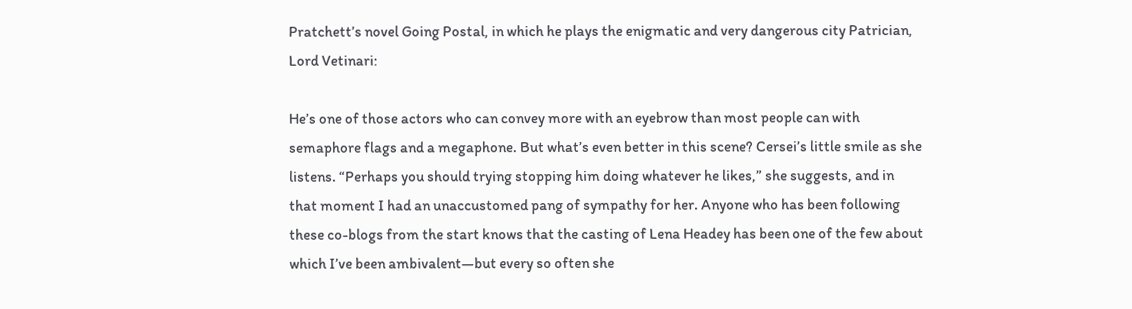Pratchett’s novel Going Postal, in which he plays the enigmatic and very dangerous city Patrician, Lord Vetinari:

He’s one of those actors who can convey more with an eyebrow than most people can with semaphore flags and a megaphone. But what’s even better in this scene? Cersei’s little smile as she listens. “Perhaps you should trying stopping him doing whatever he likes,” she suggests, and in that moment I had an unaccustomed pang of sympathy for her. Anyone who has been following these co-blogs from the start knows that the casting of Lena Headey has been one of the few about which I’ve been ambivalent—but every so often she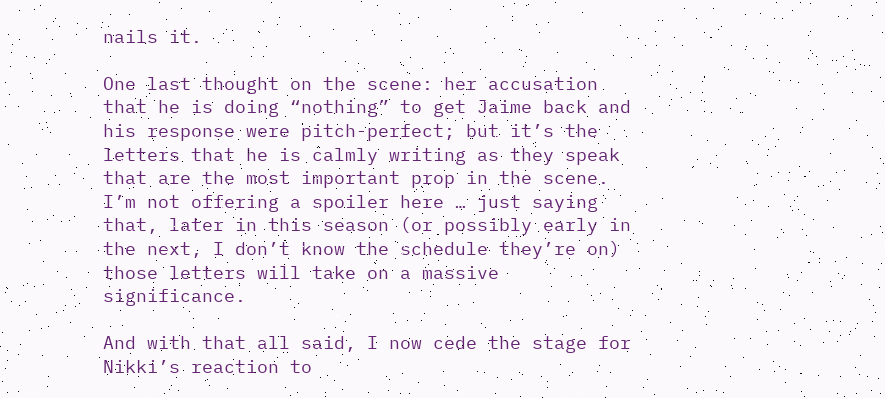nails it.

One last thought on the scene: her accusation that he is doing “nothing” to get Jaime back and his response were pitch-perfect; but it’s the letters that he is calmly writing as they speak that are the most important prop in the scene. I’m not offering a spoiler here … just saying that, later in this season (or possibly early in the next, I don’t know the schedule they’re on) those letters will take on a massive significance.

And with that all said, I now cede the stage for Nikki’s reaction to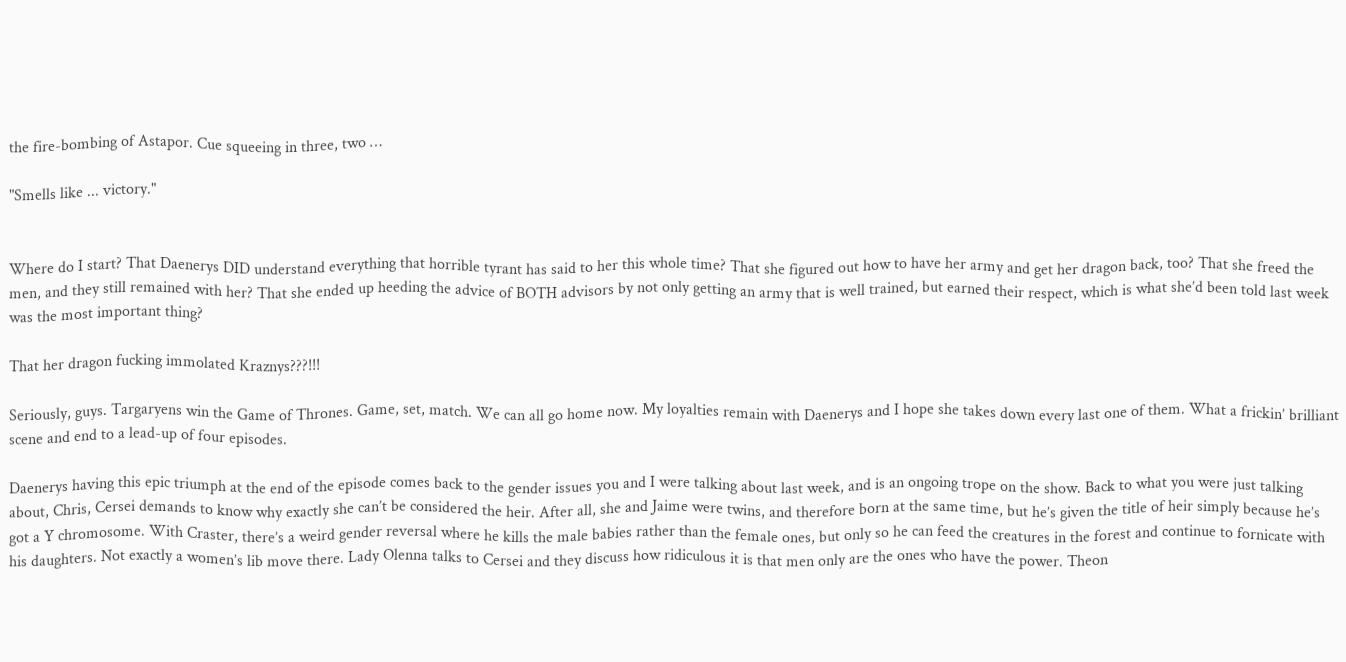the fire-bombing of Astapor. Cue squeeing in three, two …

"Smells like ... victory."


Where do I start? That Daenerys DID understand everything that horrible tyrant has said to her this whole time? That she figured out how to have her army and get her dragon back, too? That she freed the men, and they still remained with her? That she ended up heeding the advice of BOTH advisors by not only getting an army that is well trained, but earned their respect, which is what she’d been told last week was the most important thing?

That her dragon fucking immolated Kraznys???!!!

Seriously, guys. Targaryens win the Game of Thrones. Game, set, match. We can all go home now. My loyalties remain with Daenerys and I hope she takes down every last one of them. What a frickin’ brilliant scene and end to a lead-up of four episodes.

Daenerys having this epic triumph at the end of the episode comes back to the gender issues you and I were talking about last week, and is an ongoing trope on the show. Back to what you were just talking about, Chris, Cersei demands to know why exactly she can’t be considered the heir. After all, she and Jaime were twins, and therefore born at the same time, but he’s given the title of heir simply because he’s got a Y chromosome. With Craster, there’s a weird gender reversal where he kills the male babies rather than the female ones, but only so he can feed the creatures in the forest and continue to fornicate with his daughters. Not exactly a women’s lib move there. Lady Olenna talks to Cersei and they discuss how ridiculous it is that men only are the ones who have the power. Theon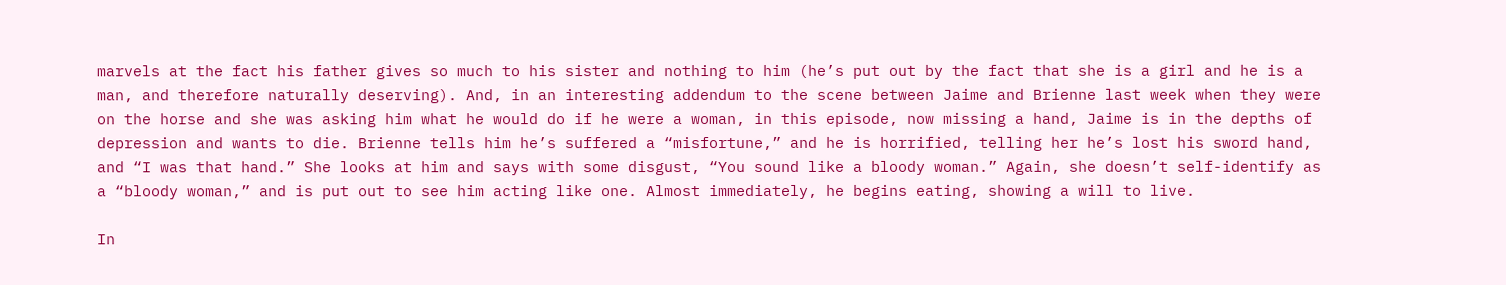marvels at the fact his father gives so much to his sister and nothing to him (he’s put out by the fact that she is a girl and he is a man, and therefore naturally deserving). And, in an interesting addendum to the scene between Jaime and Brienne last week when they were on the horse and she was asking him what he would do if he were a woman, in this episode, now missing a hand, Jaime is in the depths of depression and wants to die. Brienne tells him he’s suffered a “misfortune,” and he is horrified, telling her he’s lost his sword hand, and “I was that hand.” She looks at him and says with some disgust, “You sound like a bloody woman.” Again, she doesn’t self-identify as a “bloody woman,” and is put out to see him acting like one. Almost immediately, he begins eating, showing a will to live.

In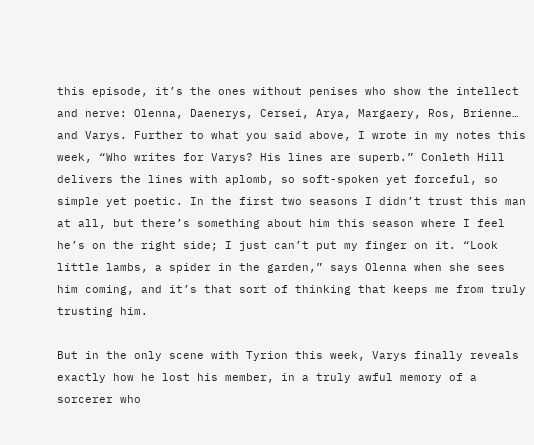this episode, it’s the ones without penises who show the intellect and nerve: Olenna, Daenerys, Cersei, Arya, Margaery, Ros, Brienne… and Varys. Further to what you said above, I wrote in my notes this week, “Who writes for Varys? His lines are superb.” Conleth Hill delivers the lines with aplomb, so soft-spoken yet forceful, so simple yet poetic. In the first two seasons I didn’t trust this man at all, but there’s something about him this season where I feel he’s on the right side; I just can’t put my finger on it. “Look little lambs, a spider in the garden,” says Olenna when she sees him coming, and it’s that sort of thinking that keeps me from truly trusting him.

But in the only scene with Tyrion this week, Varys finally reveals exactly how he lost his member, in a truly awful memory of a sorcerer who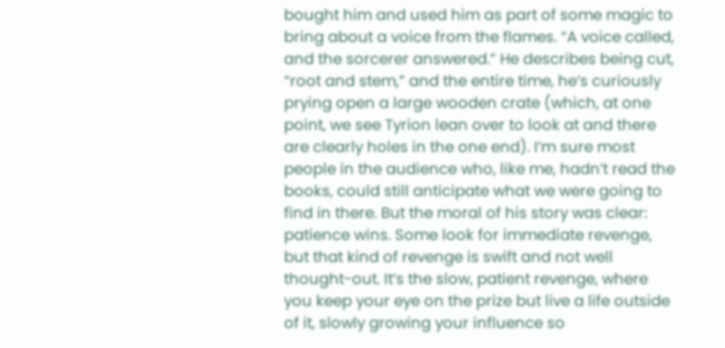bought him and used him as part of some magic to bring about a voice from the flames. “A voice called, and the sorcerer answered.” He describes being cut, “root and stem,” and the entire time, he’s curiously prying open a large wooden crate (which, at one point, we see Tyrion lean over to look at and there are clearly holes in the one end). I’m sure most people in the audience who, like me, hadn’t read the books, could still anticipate what we were going to find in there. But the moral of his story was clear: patience wins. Some look for immediate revenge, but that kind of revenge is swift and not well thought-out. It’s the slow, patient revenge, where you keep your eye on the prize but live a life outside of it, slowly growing your influence so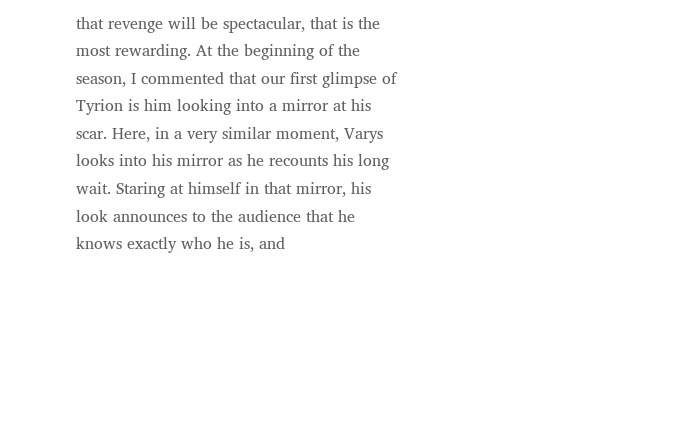that revenge will be spectacular, that is the most rewarding. At the beginning of the season, I commented that our first glimpse of Tyrion is him looking into a mirror at his scar. Here, in a very similar moment, Varys looks into his mirror as he recounts his long wait. Staring at himself in that mirror, his look announces to the audience that he knows exactly who he is, and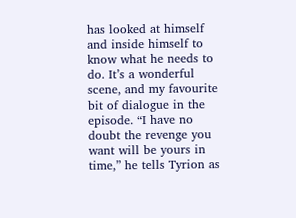has looked at himself and inside himself to know what he needs to do. It’s a wonderful scene, and my favourite bit of dialogue in the episode. “I have no doubt the revenge you want will be yours in time,” he tells Tyrion as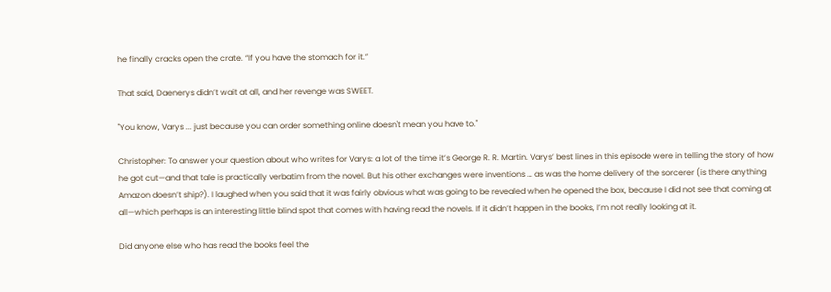he finally cracks open the crate. “If you have the stomach for it.”

That said, Daenerys didn’t wait at all, and her revenge was SWEET.

"You know, Varys ... just because you can order something online doesn't mean you have to."

Christopher: To answer your question about who writes for Varys: a lot of the time it’s George R. R. Martin. Varys’ best lines in this episode were in telling the story of how he got cut—and that tale is practically verbatim from the novel. But his other exchanges were inventions … as was the home delivery of the sorcerer (is there anything Amazon doesn’t ship?). I laughed when you said that it was fairly obvious what was going to be revealed when he opened the box, because I did not see that coming at all—which perhaps is an interesting little blind spot that comes with having read the novels. If it didn’t happen in the books, I’m not really looking at it.

Did anyone else who has read the books feel the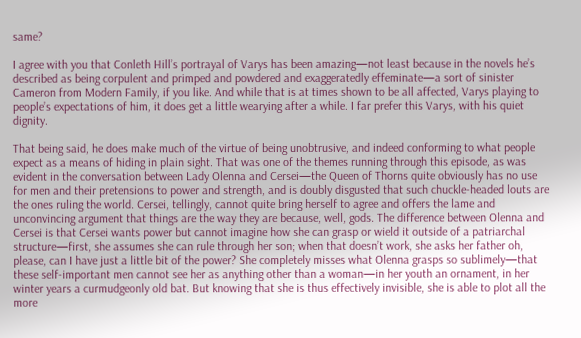same?

I agree with you that Conleth Hill’s portrayal of Varys has been amazing—not least because in the novels he’s described as being corpulent and primped and powdered and exaggeratedly effeminate—a sort of sinister Cameron from Modern Family, if you like. And while that is at times shown to be all affected, Varys playing to people’s expectations of him, it does get a little wearying after a while. I far prefer this Varys, with his quiet dignity.

That being said, he does make much of the virtue of being unobtrusive, and indeed conforming to what people expect as a means of hiding in plain sight. That was one of the themes running through this episode, as was evident in the conversation between Lady Olenna and Cersei—the Queen of Thorns quite obviously has no use for men and their pretensions to power and strength, and is doubly disgusted that such chuckle-headed louts are the ones ruling the world. Cersei, tellingly, cannot quite bring herself to agree and offers the lame and unconvincing argument that things are the way they are because, well, gods. The difference between Olenna and Cersei is that Cersei wants power but cannot imagine how she can grasp or wield it outside of a patriarchal structure—first, she assumes she can rule through her son; when that doesn’t work, she asks her father oh, please, can I have just a little bit of the power? She completely misses what Olenna grasps so sublimely—that these self-important men cannot see her as anything other than a woman—in her youth an ornament, in her winter years a curmudgeonly old bat. But knowing that she is thus effectively invisible, she is able to plot all the more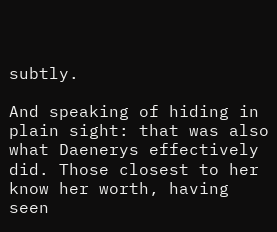subtly.

And speaking of hiding in plain sight: that was also what Daenerys effectively did. Those closest to her know her worth, having seen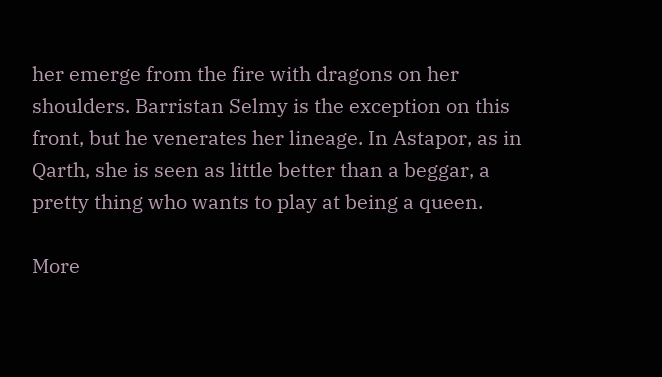her emerge from the fire with dragons on her shoulders. Barristan Selmy is the exception on this front, but he venerates her lineage. In Astapor, as in Qarth, she is seen as little better than a beggar, a pretty thing who wants to play at being a queen.

More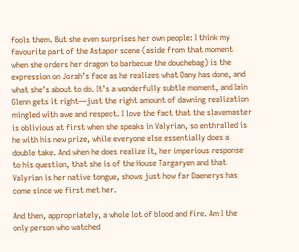fools them. But she even surprises her own people: I think my favourite part of the Astapor scene (aside from that moment when she orders her dragon to barbecue the douchebag) is the expression on Jorah’s face as he realizes what Dany has done, and what she’s about to do. It’s a wonderfully subtle moment, and Iain Glenn gets it right—just the right amount of dawning realization mingled with awe and respect. I love the fact that the slavemaster is oblivious at first when she speaks in Valyrian, so enthralled is he with his new prize, while everyone else essentially does a double take. And when he does realize it, her imperious response to his question, that she is of the House Targaryen and that Valyrian is her native tongue, shows just how far Daenerys has come since we first met her.

And then, appropriately, a whole lot of blood and fire. Am I the only person who watched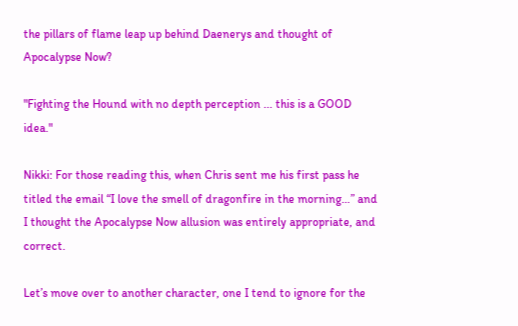the pillars of flame leap up behind Daenerys and thought of Apocalypse Now?

"Fighting the Hound with no depth perception ... this is a GOOD idea."

Nikki: For those reading this, when Chris sent me his first pass he titled the email “I love the smell of dragonfire in the morning…” and I thought the Apocalypse Now allusion was entirely appropriate, and correct.

Let’s move over to another character, one I tend to ignore for the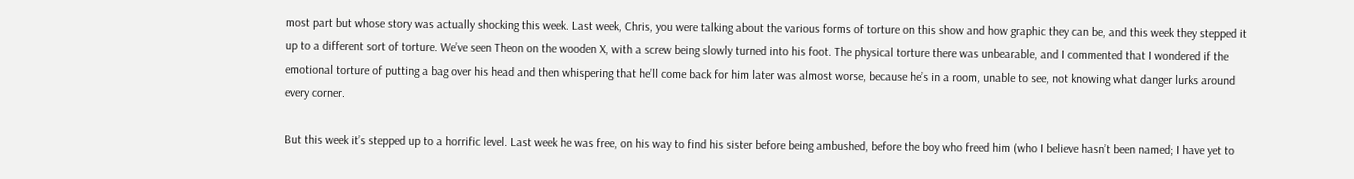most part but whose story was actually shocking this week. Last week, Chris, you were talking about the various forms of torture on this show and how graphic they can be, and this week they stepped it up to a different sort of torture. We’ve seen Theon on the wooden X, with a screw being slowly turned into his foot. The physical torture there was unbearable, and I commented that I wondered if the emotional torture of putting a bag over his head and then whispering that he’ll come back for him later was almost worse, because he’s in a room, unable to see, not knowing what danger lurks around every corner.

But this week it’s stepped up to a horrific level. Last week he was free, on his way to find his sister before being ambushed, before the boy who freed him (who I believe hasn’t been named; I have yet to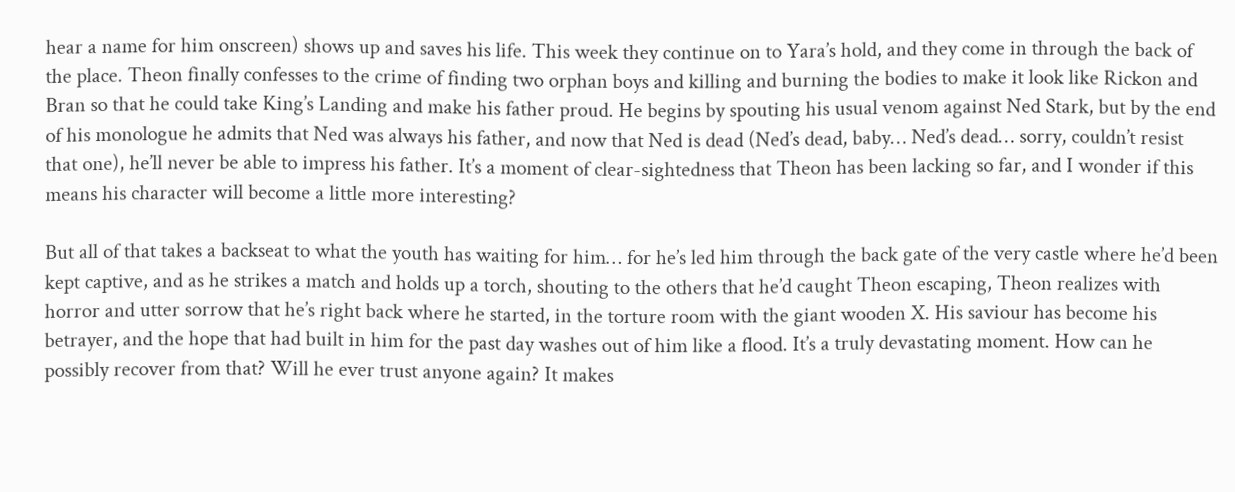hear a name for him onscreen) shows up and saves his life. This week they continue on to Yara’s hold, and they come in through the back of the place. Theon finally confesses to the crime of finding two orphan boys and killing and burning the bodies to make it look like Rickon and Bran so that he could take King’s Landing and make his father proud. He begins by spouting his usual venom against Ned Stark, but by the end of his monologue he admits that Ned was always his father, and now that Ned is dead (Ned’s dead, baby… Ned’s dead… sorry, couldn’t resist that one), he’ll never be able to impress his father. It’s a moment of clear-sightedness that Theon has been lacking so far, and I wonder if this means his character will become a little more interesting?

But all of that takes a backseat to what the youth has waiting for him… for he’s led him through the back gate of the very castle where he’d been kept captive, and as he strikes a match and holds up a torch, shouting to the others that he’d caught Theon escaping, Theon realizes with horror and utter sorrow that he’s right back where he started, in the torture room with the giant wooden X. His saviour has become his betrayer, and the hope that had built in him for the past day washes out of him like a flood. It’s a truly devastating moment. How can he possibly recover from that? Will he ever trust anyone again? It makes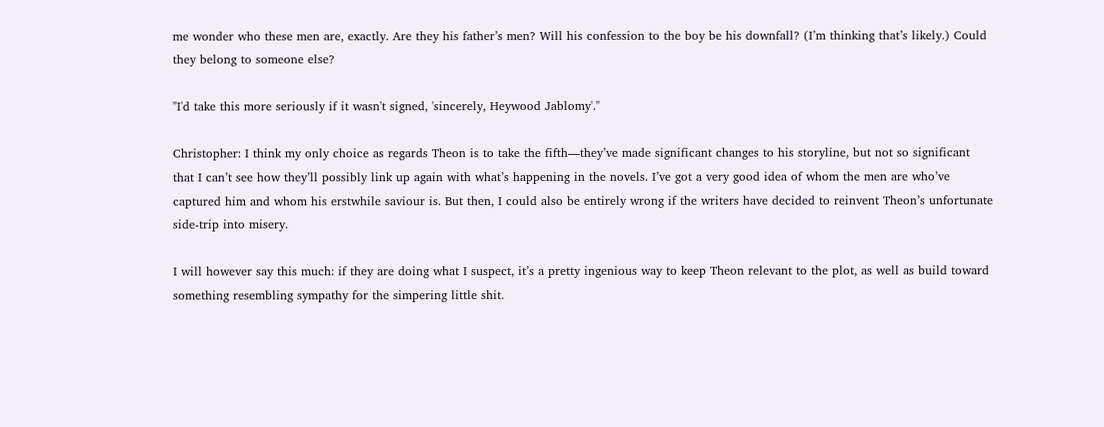me wonder who these men are, exactly. Are they his father’s men? Will his confession to the boy be his downfall? (I’m thinking that’s likely.) Could they belong to someone else?

"I'd take this more seriously if it wasn't signed, 'sincerely, Heywood Jablomy'."

Christopher: I think my only choice as regards Theon is to take the fifth—they’ve made significant changes to his storyline, but not so significant that I can’t see how they’ll possibly link up again with what’s happening in the novels. I’ve got a very good idea of whom the men are who’ve captured him and whom his erstwhile saviour is. But then, I could also be entirely wrong if the writers have decided to reinvent Theon’s unfortunate side-trip into misery.

I will however say this much: if they are doing what I suspect, it’s a pretty ingenious way to keep Theon relevant to the plot, as well as build toward something resembling sympathy for the simpering little shit.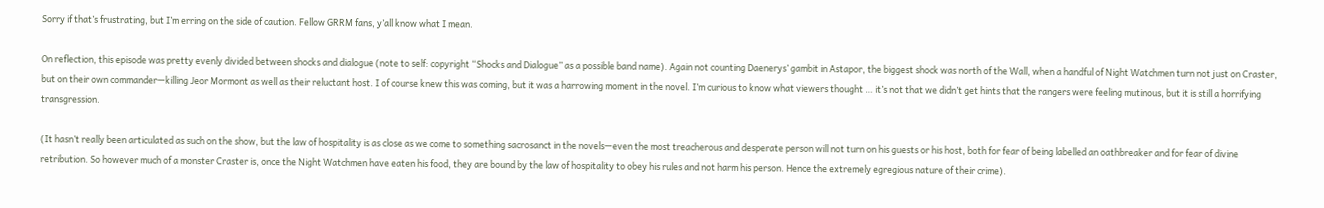Sorry if that’s frustrating, but I’m erring on the side of caution. Fellow GRRM fans, y’all know what I mean.

On reflection, this episode was pretty evenly divided between shocks and dialogue (note to self: copyright “Shocks and Dialogue” as a possible band name). Again not counting Daenerys’ gambit in Astapor, the biggest shock was north of the Wall, when a handful of Night Watchmen turn not just on Craster, but on their own commander—killing Jeor Mormont as well as their reluctant host. I of course knew this was coming, but it was a harrowing moment in the novel. I’m curious to know what viewers thought … it’s not that we didn’t get hints that the rangers were feeling mutinous, but it is still a horrifying transgression.

(It hasn’t really been articulated as such on the show, but the law of hospitality is as close as we come to something sacrosanct in the novels—even the most treacherous and desperate person will not turn on his guests or his host, both for fear of being labelled an oathbreaker and for fear of divine retribution. So however much of a monster Craster is, once the Night Watchmen have eaten his food, they are bound by the law of hospitality to obey his rules and not harm his person. Hence the extremely egregious nature of their crime).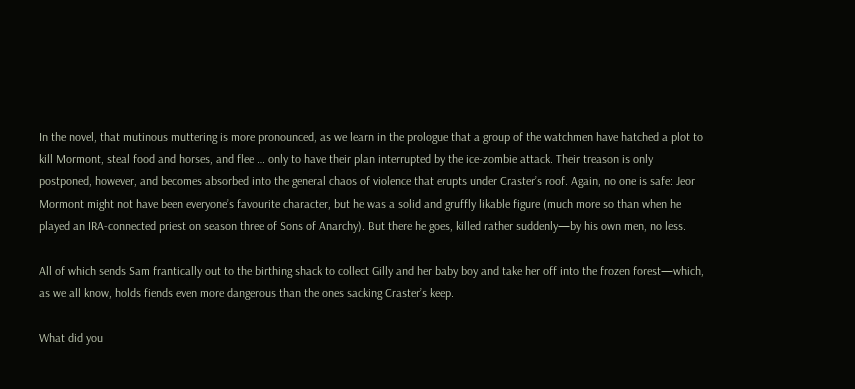In the novel, that mutinous muttering is more pronounced, as we learn in the prologue that a group of the watchmen have hatched a plot to kill Mormont, steal food and horses, and flee … only to have their plan interrupted by the ice-zombie attack. Their treason is only postponed, however, and becomes absorbed into the general chaos of violence that erupts under Craster’s roof. Again, no one is safe: Jeor Mormont might not have been everyone’s favourite character, but he was a solid and gruffly likable figure (much more so than when he played an IRA-connected priest on season three of Sons of Anarchy). But there he goes, killed rather suddenly—by his own men, no less.

All of which sends Sam frantically out to the birthing shack to collect Gilly and her baby boy and take her off into the frozen forest—which, as we all know, holds fiends even more dangerous than the ones sacking Craster’s keep.

What did you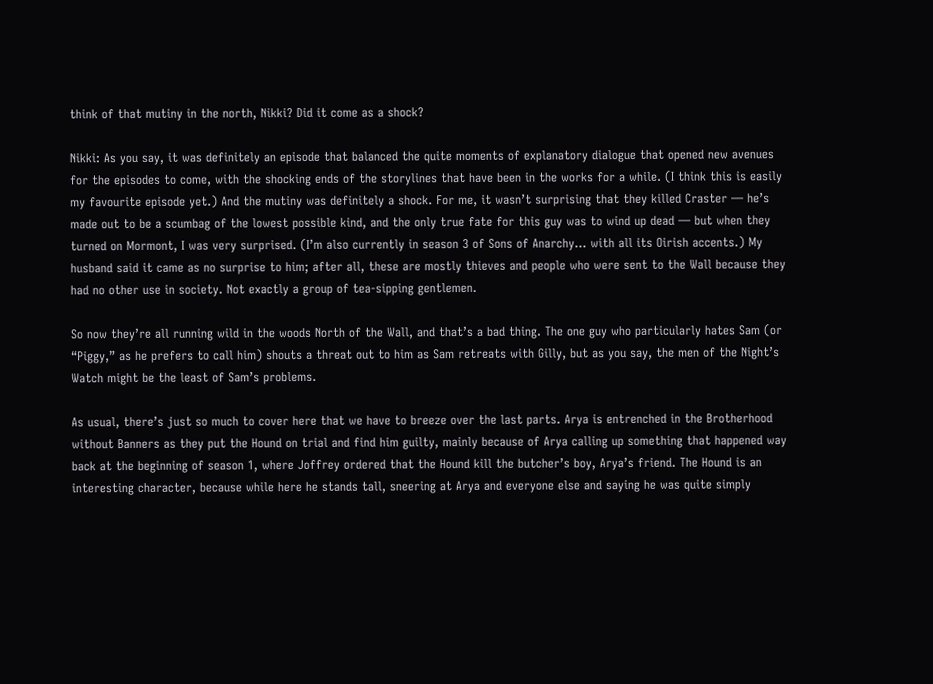think of that mutiny in the north, Nikki? Did it come as a shock?

Nikki: As you say, it was definitely an episode that balanced the quite moments of explanatory dialogue that opened new avenues for the episodes to come, with the shocking ends of the storylines that have been in the works for a while. (I think this is easily my favourite episode yet.) And the mutiny was definitely a shock. For me, it wasn’t surprising that they killed Craster — he’s made out to be a scumbag of the lowest possible kind, and the only true fate for this guy was to wind up dead — but when they turned on Mormont, I was very surprised. (I’m also currently in season 3 of Sons of Anarchy… with all its Oirish accents.) My husband said it came as no surprise to him; after all, these are mostly thieves and people who were sent to the Wall because they had no other use in society. Not exactly a group of tea-sipping gentlemen.

So now they’re all running wild in the woods North of the Wall, and that’s a bad thing. The one guy who particularly hates Sam (or “Piggy,” as he prefers to call him) shouts a threat out to him as Sam retreats with Gilly, but as you say, the men of the Night’s Watch might be the least of Sam’s problems.

As usual, there’s just so much to cover here that we have to breeze over the last parts. Arya is entrenched in the Brotherhood without Banners as they put the Hound on trial and find him guilty, mainly because of Arya calling up something that happened way back at the beginning of season 1, where Joffrey ordered that the Hound kill the butcher’s boy, Arya’s friend. The Hound is an interesting character, because while here he stands tall, sneering at Arya and everyone else and saying he was quite simply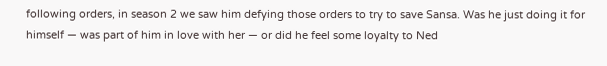following orders, in season 2 we saw him defying those orders to try to save Sansa. Was he just doing it for himself — was part of him in love with her — or did he feel some loyalty to Ned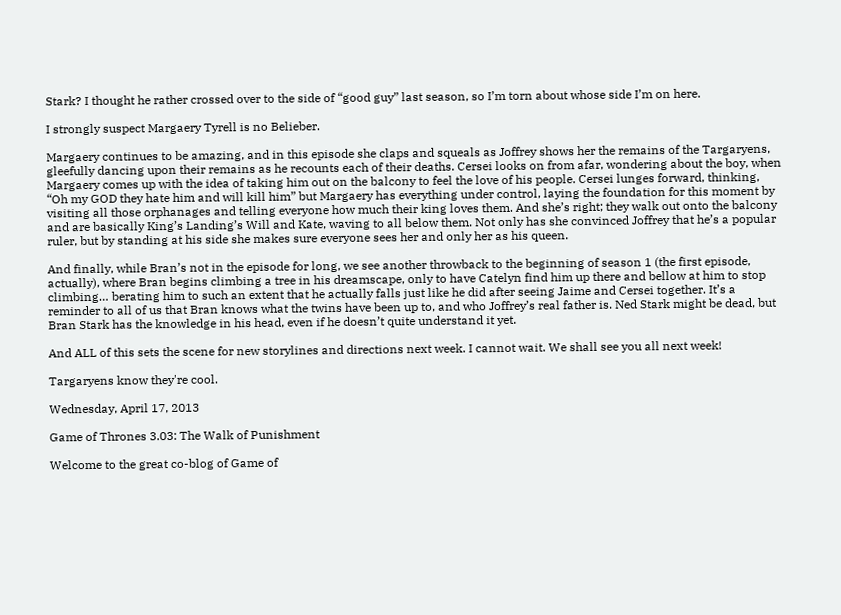Stark? I thought he rather crossed over to the side of “good guy” last season, so I’m torn about whose side I’m on here.

I strongly suspect Margaery Tyrell is no Belieber.

Margaery continues to be amazing, and in this episode she claps and squeals as Joffrey shows her the remains of the Targaryens, gleefully dancing upon their remains as he recounts each of their deaths. Cersei looks on from afar, wondering about the boy, when Margaery comes up with the idea of taking him out on the balcony to feel the love of his people. Cersei lunges forward, thinking, “Oh my GOD they hate him and will kill him” but Margaery has everything under control, laying the foundation for this moment by visiting all those orphanages and telling everyone how much their king loves them. And she’s right; they walk out onto the balcony and are basically King’s Landing’s Will and Kate, waving to all below them. Not only has she convinced Joffrey that he’s a popular ruler, but by standing at his side she makes sure everyone sees her and only her as his queen.

And finally, while Bran’s not in the episode for long, we see another throwback to the beginning of season 1 (the first episode, actually), where Bran begins climbing a tree in his dreamscape, only to have Catelyn find him up there and bellow at him to stop climbing… berating him to such an extent that he actually falls just like he did after seeing Jaime and Cersei together. It’s a reminder to all of us that Bran knows what the twins have been up to, and who Joffrey’s real father is. Ned Stark might be dead, but Bran Stark has the knowledge in his head, even if he doesn’t quite understand it yet.

And ALL of this sets the scene for new storylines and directions next week. I cannot wait. We shall see you all next week!

Targaryens know they're cool.

Wednesday, April 17, 2013

Game of Thrones 3.03: The Walk of Punishment

Welcome to the great co-blog of Game of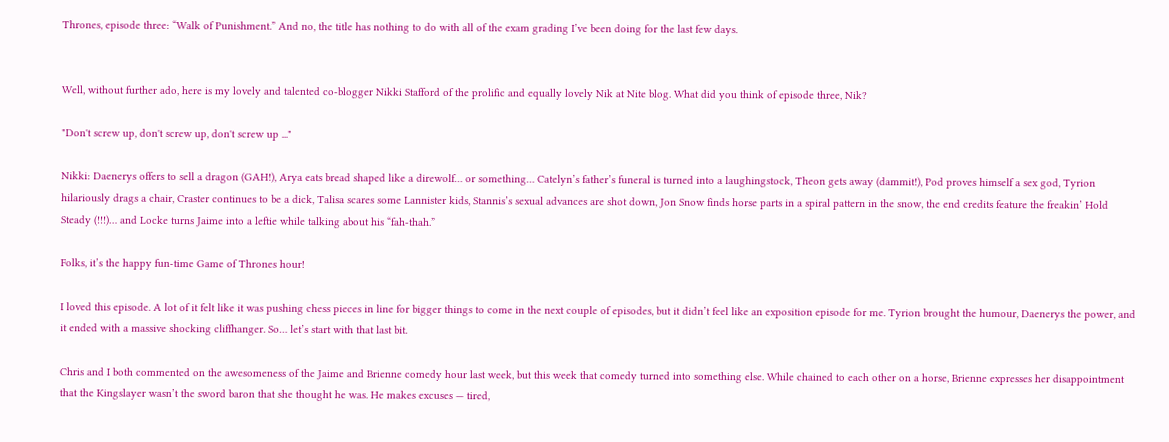Thrones, episode three: “Walk of Punishment.” And no, the title has nothing to do with all of the exam grading I’ve been doing for the last few days.


Well, without further ado, here is my lovely and talented co-blogger Nikki Stafford of the prolific and equally lovely Nik at Nite blog. What did you think of episode three, Nik?

"Don't screw up, don't screw up, don't screw up ..."

Nikki: Daenerys offers to sell a dragon (GAH!), Arya eats bread shaped like a direwolf… or something… Catelyn’s father’s funeral is turned into a laughingstock, Theon gets away (dammit!), Pod proves himself a sex god, Tyrion hilariously drags a chair, Craster continues to be a dick, Talisa scares some Lannister kids, Stannis’s sexual advances are shot down, Jon Snow finds horse parts in a spiral pattern in the snow, the end credits feature the freakin’ Hold Steady (!!!)… and Locke turns Jaime into a leftie while talking about his “fah-thah.”

Folks, it’s the happy fun-time Game of Thrones hour!

I loved this episode. A lot of it felt like it was pushing chess pieces in line for bigger things to come in the next couple of episodes, but it didn’t feel like an exposition episode for me. Tyrion brought the humour, Daenerys the power, and it ended with a massive shocking cliffhanger. So… let’s start with that last bit.

Chris and I both commented on the awesomeness of the Jaime and Brienne comedy hour last week, but this week that comedy turned into something else. While chained to each other on a horse, Brienne expresses her disappointment that the Kingslayer wasn’t the sword baron that she thought he was. He makes excuses — tired,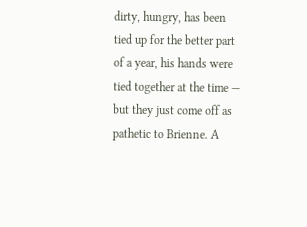dirty, hungry, has been tied up for the better part of a year, his hands were tied together at the time — but they just come off as pathetic to Brienne. A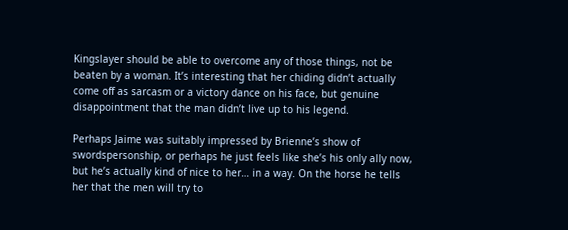Kingslayer should be able to overcome any of those things, not be beaten by a woman. It’s interesting that her chiding didn’t actually come off as sarcasm or a victory dance on his face, but genuine disappointment that the man didn’t live up to his legend.

Perhaps Jaime was suitably impressed by Brienne’s show of swordspersonship, or perhaps he just feels like she’s his only ally now, but he’s actually kind of nice to her… in a way. On the horse he tells her that the men will try to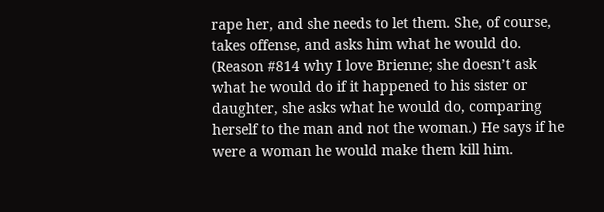rape her, and she needs to let them. She, of course, takes offense, and asks him what he would do. (Reason #814 why I love Brienne; she doesn’t ask what he would do if it happened to his sister or daughter, she asks what he would do, comparing herself to the man and not the woman.) He says if he were a woman he would make them kill him.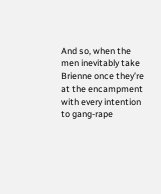And so, when the men inevitably take Brienne once they’re at the encampment with every intention to gang-rape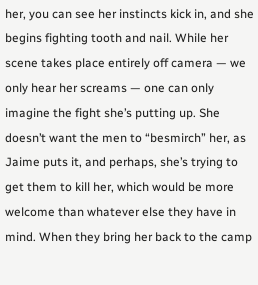her, you can see her instincts kick in, and she begins fighting tooth and nail. While her scene takes place entirely off camera — we only hear her screams — one can only imagine the fight she’s putting up. She doesn’t want the men to “besmirch” her, as Jaime puts it, and perhaps, she’s trying to get them to kill her, which would be more welcome than whatever else they have in mind. When they bring her back to the camp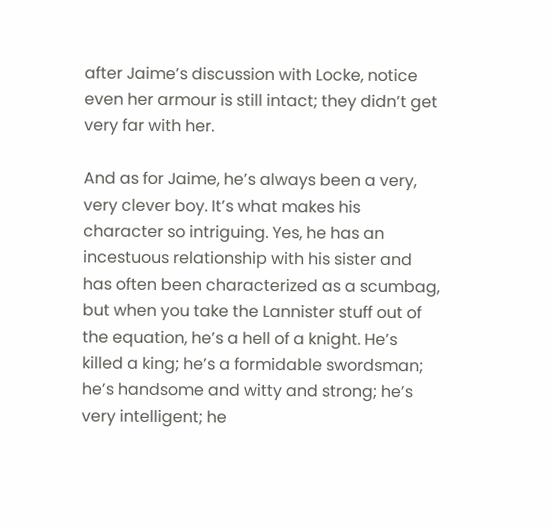after Jaime’s discussion with Locke, notice even her armour is still intact; they didn’t get very far with her.

And as for Jaime, he’s always been a very, very clever boy. It’s what makes his character so intriguing. Yes, he has an incestuous relationship with his sister and has often been characterized as a scumbag, but when you take the Lannister stuff out of the equation, he’s a hell of a knight. He’s killed a king; he’s a formidable swordsman; he’s handsome and witty and strong; he’s very intelligent; he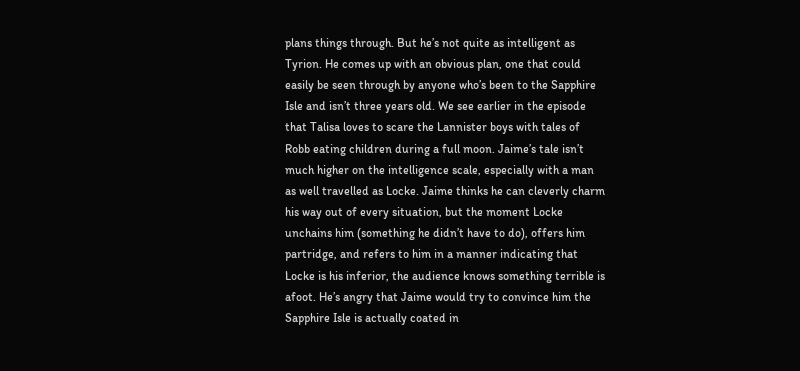plans things through. But he’s not quite as intelligent as Tyrion. He comes up with an obvious plan, one that could easily be seen through by anyone who’s been to the Sapphire Isle and isn’t three years old. We see earlier in the episode that Talisa loves to scare the Lannister boys with tales of Robb eating children during a full moon. Jaime’s tale isn’t much higher on the intelligence scale, especially with a man as well travelled as Locke. Jaime thinks he can cleverly charm his way out of every situation, but the moment Locke unchains him (something he didn’t have to do), offers him partridge, and refers to him in a manner indicating that Locke is his inferior, the audience knows something terrible is afoot. He’s angry that Jaime would try to convince him the Sapphire Isle is actually coated in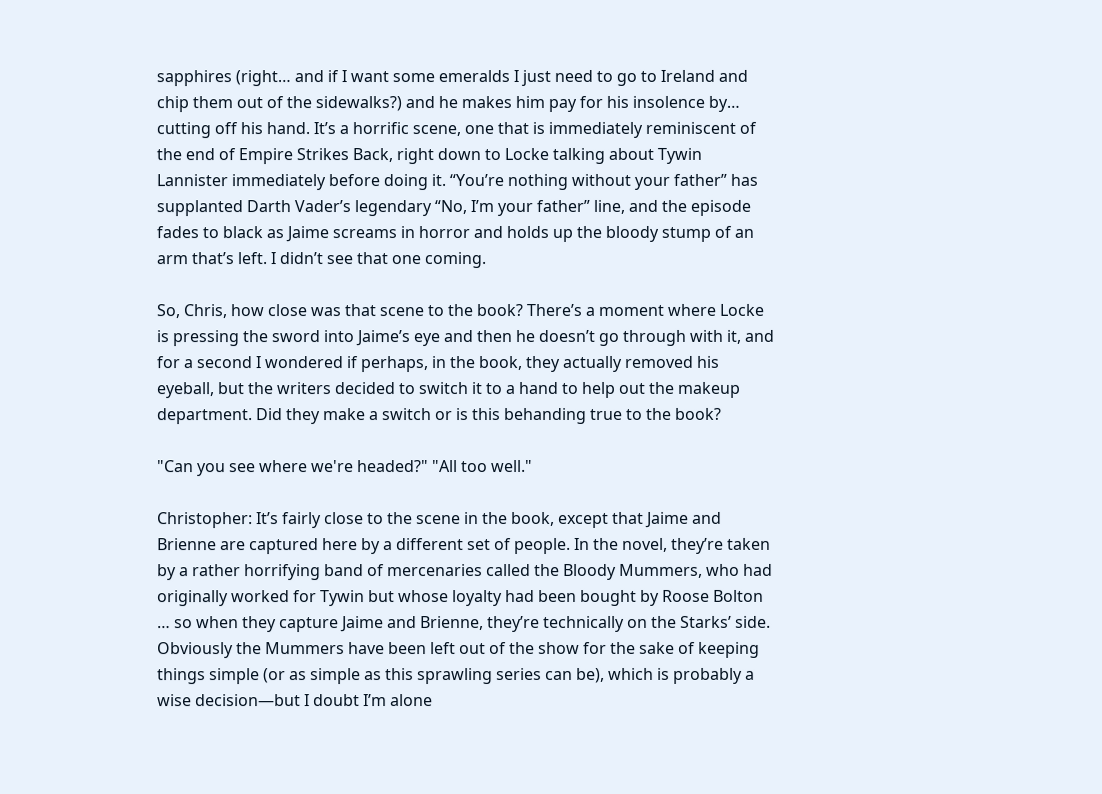sapphires (right… and if I want some emeralds I just need to go to Ireland and chip them out of the sidewalks?) and he makes him pay for his insolence by… cutting off his hand. It’s a horrific scene, one that is immediately reminiscent of the end of Empire Strikes Back, right down to Locke talking about Tywin Lannister immediately before doing it. “You’re nothing without your father” has supplanted Darth Vader’s legendary “No, I’m your father” line, and the episode fades to black as Jaime screams in horror and holds up the bloody stump of an arm that’s left. I didn’t see that one coming.

So, Chris, how close was that scene to the book? There’s a moment where Locke is pressing the sword into Jaime’s eye and then he doesn’t go through with it, and for a second I wondered if perhaps, in the book, they actually removed his eyeball, but the writers decided to switch it to a hand to help out the makeup department. Did they make a switch or is this behanding true to the book?

"Can you see where we're headed?" "All too well."

Christopher: It’s fairly close to the scene in the book, except that Jaime and Brienne are captured here by a different set of people. In the novel, they’re taken by a rather horrifying band of mercenaries called the Bloody Mummers, who had originally worked for Tywin but whose loyalty had been bought by Roose Bolton … so when they capture Jaime and Brienne, they’re technically on the Starks’ side. Obviously the Mummers have been left out of the show for the sake of keeping things simple (or as simple as this sprawling series can be), which is probably a wise decision—but I doubt I’m alone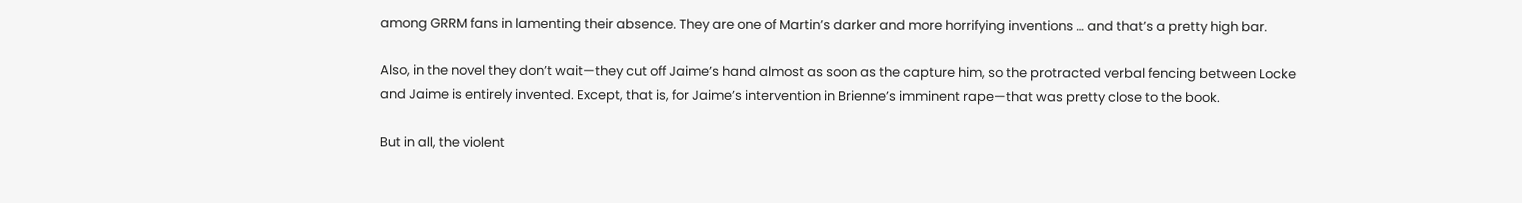among GRRM fans in lamenting their absence. They are one of Martin’s darker and more horrifying inventions … and that’s a pretty high bar.

Also, in the novel they don’t wait—they cut off Jaime’s hand almost as soon as the capture him, so the protracted verbal fencing between Locke and Jaime is entirely invented. Except, that is, for Jaime’s intervention in Brienne’s imminent rape—that was pretty close to the book.

But in all, the violent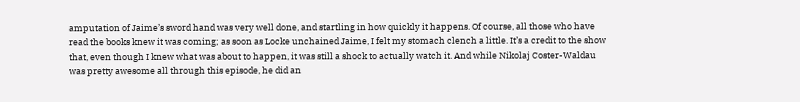amputation of Jaime’s sword hand was very well done, and startling in how quickly it happens. Of course, all those who have read the books knew it was coming; as soon as Locke unchained Jaime, I felt my stomach clench a little. It’s a credit to the show that, even though I knew what was about to happen, it was still a shock to actually watch it. And while Nikolaj Coster-Waldau was pretty awesome all through this episode, he did an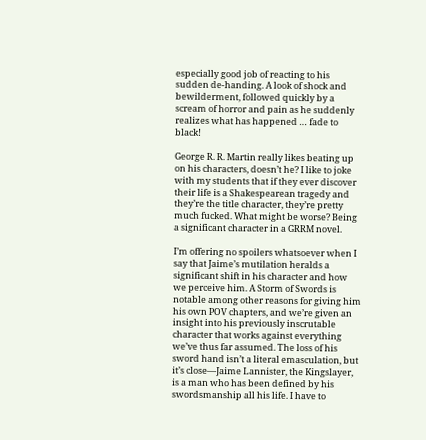especially good job of reacting to his sudden de-handing. A look of shock and bewilderment, followed quickly by a scream of horror and pain as he suddenly realizes what has happened … fade to black!

George R. R. Martin really likes beating up on his characters, doesn’t he? I like to joke with my students that if they ever discover their life is a Shakespearean tragedy and they’re the title character, they’re pretty much fucked. What might be worse? Being a significant character in a GRRM novel.

I’m offering no spoilers whatsoever when I say that Jaime’s mutilation heralds a significant shift in his character and how we perceive him. A Storm of Swords is notable among other reasons for giving him his own POV chapters, and we’re given an insight into his previously inscrutable character that works against everything we’ve thus far assumed. The loss of his sword hand isn’t a literal emasculation, but it’s close—Jaime Lannister, the Kingslayer, is a man who has been defined by his swordsmanship all his life. I have to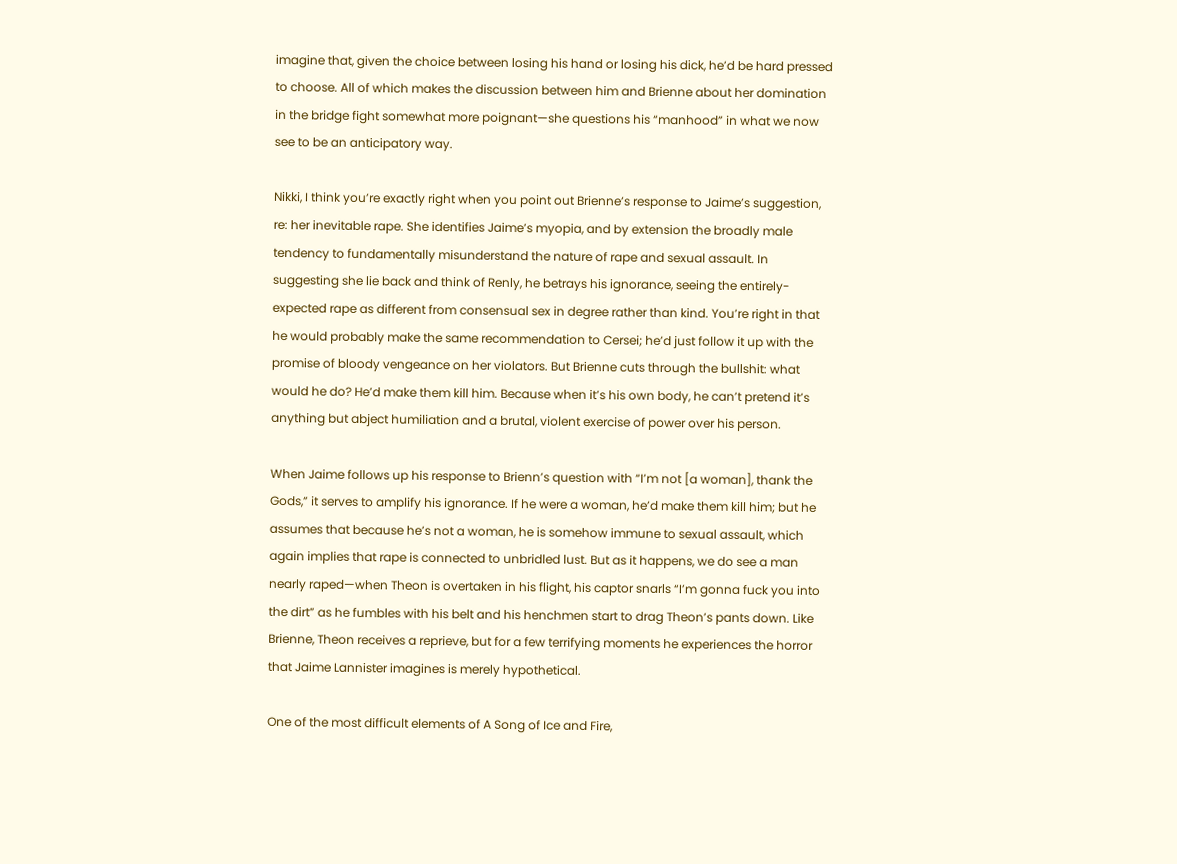imagine that, given the choice between losing his hand or losing his dick, he’d be hard pressed to choose. All of which makes the discussion between him and Brienne about her domination in the bridge fight somewhat more poignant—she questions his “manhood” in what we now see to be an anticipatory way.

Nikki, I think you’re exactly right when you point out Brienne’s response to Jaime’s suggestion, re: her inevitable rape. She identifies Jaime’s myopia, and by extension the broadly male tendency to fundamentally misunderstand the nature of rape and sexual assault. In suggesting she lie back and think of Renly, he betrays his ignorance, seeing the entirely-expected rape as different from consensual sex in degree rather than kind. You’re right in that he would probably make the same recommendation to Cersei; he’d just follow it up with the promise of bloody vengeance on her violators. But Brienne cuts through the bullshit: what would he do? He’d make them kill him. Because when it’s his own body, he can’t pretend it’s anything but abject humiliation and a brutal, violent exercise of power over his person.

When Jaime follows up his response to Brienn’s question with “I’m not [a woman], thank the Gods,” it serves to amplify his ignorance. If he were a woman, he’d make them kill him; but he assumes that because he’s not a woman, he is somehow immune to sexual assault, which again implies that rape is connected to unbridled lust. But as it happens, we do see a man nearly raped—when Theon is overtaken in his flight, his captor snarls “I’m gonna fuck you into the dirt” as he fumbles with his belt and his henchmen start to drag Theon’s pants down. Like Brienne, Theon receives a reprieve, but for a few terrifying moments he experiences the horror that Jaime Lannister imagines is merely hypothetical.

One of the most difficult elements of A Song of Ice and Fire,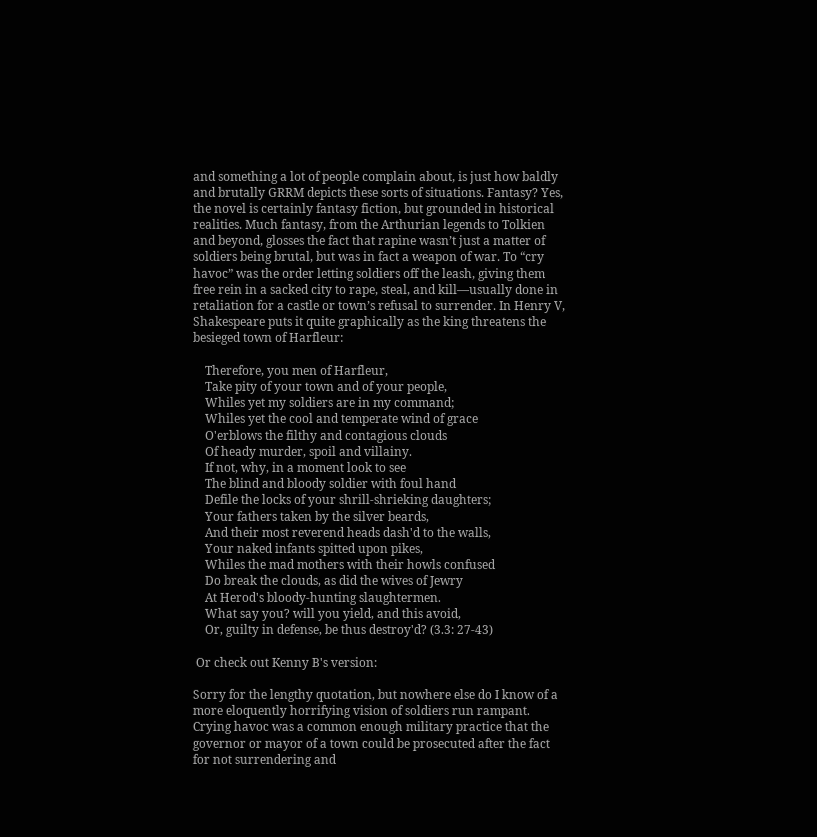and something a lot of people complain about, is just how baldly and brutally GRRM depicts these sorts of situations. Fantasy? Yes, the novel is certainly fantasy fiction, but grounded in historical realities. Much fantasy, from the Arthurian legends to Tolkien and beyond, glosses the fact that rapine wasn’t just a matter of soldiers being brutal, but was in fact a weapon of war. To “cry havoc” was the order letting soldiers off the leash, giving them free rein in a sacked city to rape, steal, and kill—usually done in retaliation for a castle or town’s refusal to surrender. In Henry V, Shakespeare puts it quite graphically as the king threatens the besieged town of Harfleur:

    Therefore, you men of Harfleur,
    Take pity of your town and of your people,
    Whiles yet my soldiers are in my command;
    Whiles yet the cool and temperate wind of grace
    O'erblows the filthy and contagious clouds
    Of heady murder, spoil and villainy.
    If not, why, in a moment look to see
    The blind and bloody soldier with foul hand
    Defile the locks of your shrill-shrieking daughters;
    Your fathers taken by the silver beards,
    And their most reverend heads dash'd to the walls,
    Your naked infants spitted upon pikes,
    Whiles the mad mothers with their howls confused
    Do break the clouds, as did the wives of Jewry
    At Herod's bloody-hunting slaughtermen.
    What say you? will you yield, and this avoid,
    Or, guilty in defense, be thus destroy'd? (3.3: 27-43)

 Or check out Kenny B's version:

Sorry for the lengthy quotation, but nowhere else do I know of a more eloquently horrifying vision of soldiers run rampant. Crying havoc was a common enough military practice that the governor or mayor of a town could be prosecuted after the fact for not surrendering and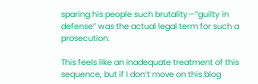sparing his people such brutality—“guilty in defense” was the actual legal term for such a prosecution.

This feels like an inadequate treatment of this sequence, but if I don’t move on this blog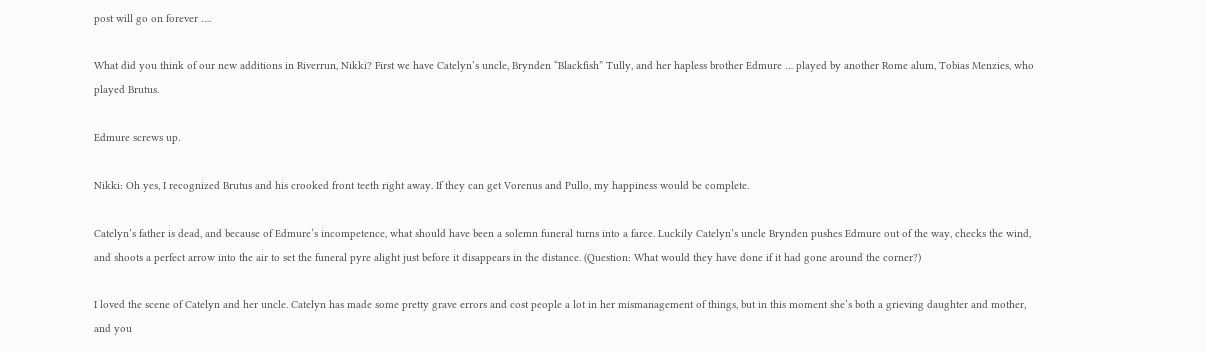post will go on forever ….

What did you think of our new additions in Riverrun, Nikki? First we have Catelyn’s uncle, Brynden “Blackfish” Tully, and her hapless brother Edmure … played by another Rome alum, Tobias Menzies, who played Brutus.

Edmure screws up.

Nikki: Oh yes, I recognized Brutus and his crooked front teeth right away. If they can get Vorenus and Pullo, my happiness would be complete.

Catelyn’s father is dead, and because of Edmure’s incompetence, what should have been a solemn funeral turns into a farce. Luckily Catelyn’s uncle Brynden pushes Edmure out of the way, checks the wind, and shoots a perfect arrow into the air to set the funeral pyre alight just before it disappears in the distance. (Question: What would they have done if it had gone around the corner?)

I loved the scene of Catelyn and her uncle. Catelyn has made some pretty grave errors and cost people a lot in her mismanagement of things, but in this moment she’s both a grieving daughter and mother, and you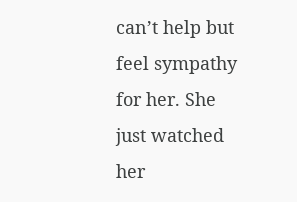can’t help but feel sympathy for her. She just watched her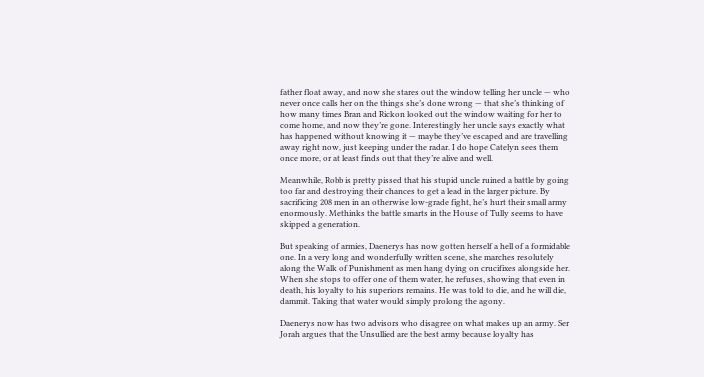father float away, and now she stares out the window telling her uncle — who never once calls her on the things she’s done wrong — that she’s thinking of how many times Bran and Rickon looked out the window waiting for her to come home, and now they’re gone. Interestingly her uncle says exactly what has happened without knowing it — maybe they’ve escaped and are travelling away right now, just keeping under the radar. I do hope Catelyn sees them once more, or at least finds out that they’re alive and well.

Meanwhile, Robb is pretty pissed that his stupid uncle ruined a battle by going too far and destroying their chances to get a lead in the larger picture. By sacrificing 208 men in an otherwise low-grade fight, he’s hurt their small army enormously. Methinks the battle smarts in the House of Tully seems to have skipped a generation.

But speaking of armies, Daenerys has now gotten herself a hell of a formidable one. In a very long and wonderfully written scene, she marches resolutely along the Walk of Punishment as men hang dying on crucifixes alongside her. When she stops to offer one of them water, he refuses, showing that even in death, his loyalty to his superiors remains. He was told to die, and he will die, dammit. Taking that water would simply prolong the agony.

Daenerys now has two advisors who disagree on what makes up an army. Ser Jorah argues that the Unsullied are the best army because loyalty has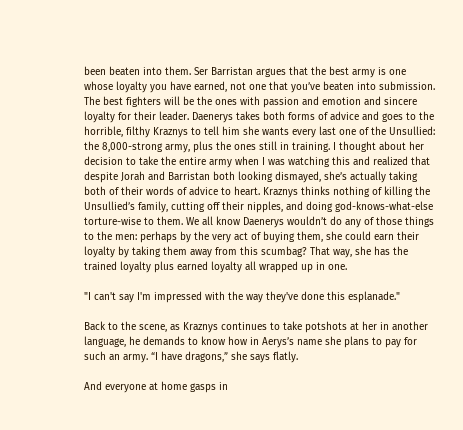been beaten into them. Ser Barristan argues that the best army is one whose loyalty you have earned, not one that you’ve beaten into submission. The best fighters will be the ones with passion and emotion and sincere loyalty for their leader. Daenerys takes both forms of advice and goes to the horrible, filthy Kraznys to tell him she wants every last one of the Unsullied: the 8,000-strong army, plus the ones still in training. I thought about her decision to take the entire army when I was watching this and realized that despite Jorah and Barristan both looking dismayed, she’s actually taking both of their words of advice to heart. Kraznys thinks nothing of killing the Unsullied’s family, cutting off their nipples, and doing god-knows-what-else torture-wise to them. We all know Daenerys wouldn’t do any of those things to the men: perhaps by the very act of buying them, she could earn their loyalty by taking them away from this scumbag? That way, she has the trained loyalty plus earned loyalty all wrapped up in one.

"I can't say I'm impressed with the way they've done this esplanade."

Back to the scene, as Kraznys continues to take potshots at her in another language, he demands to know how in Aerys’s name she plans to pay for such an army. “I have dragons,” she says flatly.

And everyone at home gasps in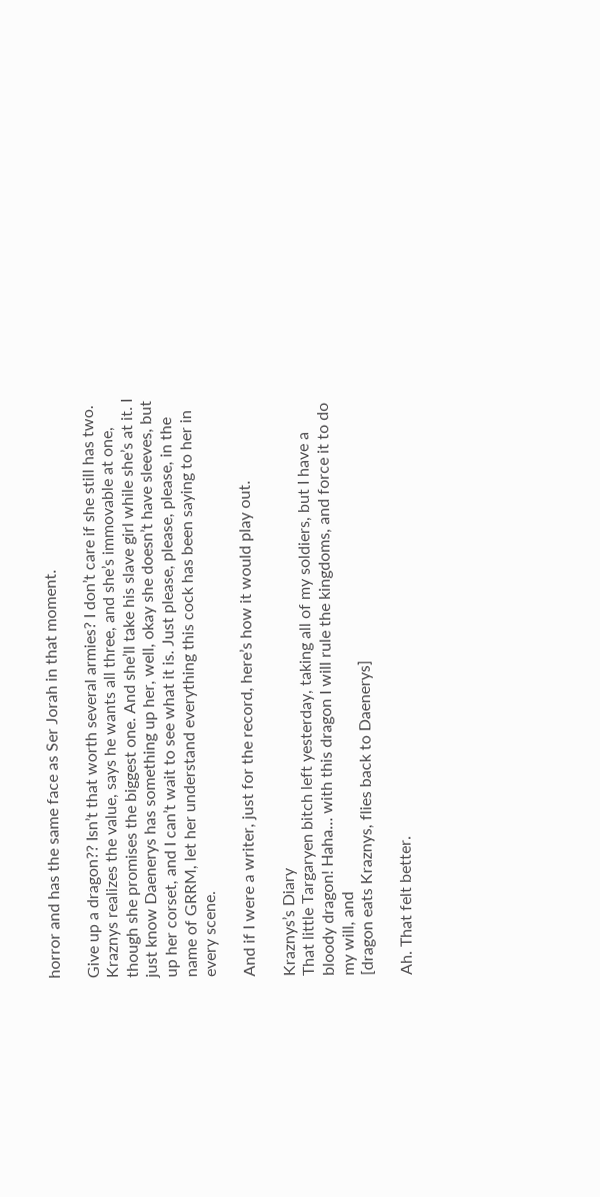horror and has the same face as Ser Jorah in that moment.

Give up a dragon?? Isn’t that worth several armies? I don’t care if she still has two. Kraznys realizes the value, says he wants all three, and she’s immovable at one, though she promises the biggest one. And she’ll take his slave girl while she’s at it. I just know Daenerys has something up her, well, okay she doesn’t have sleeves, but up her corset, and I can’t wait to see what it is. Just please, please, please, in the name of GRRM, let her understand everything this cock has been saying to her in every scene.

And if I were a writer, just for the record, here’s how it would play out.

Kraznys’s Diary
That little Targaryen bitch left yesterday, taking all of my soldiers, but I have a bloody dragon! Haha… with this dragon I will rule the kingdoms, and force it to do my will, and
[dragon eats Kraznys, flies back to Daenerys]

Ah. That felt better.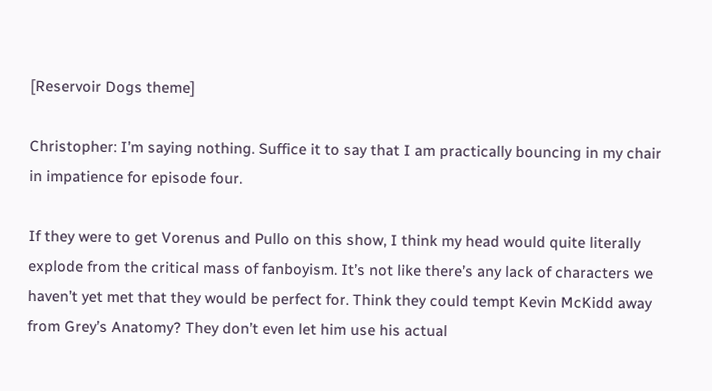[Reservoir Dogs theme]

Christopher: I’m saying nothing. Suffice it to say that I am practically bouncing in my chair in impatience for episode four.

If they were to get Vorenus and Pullo on this show, I think my head would quite literally explode from the critical mass of fanboyism. It’s not like there’s any lack of characters we haven’t yet met that they would be perfect for. Think they could tempt Kevin McKidd away from Grey’s Anatomy? They don’t even let him use his actual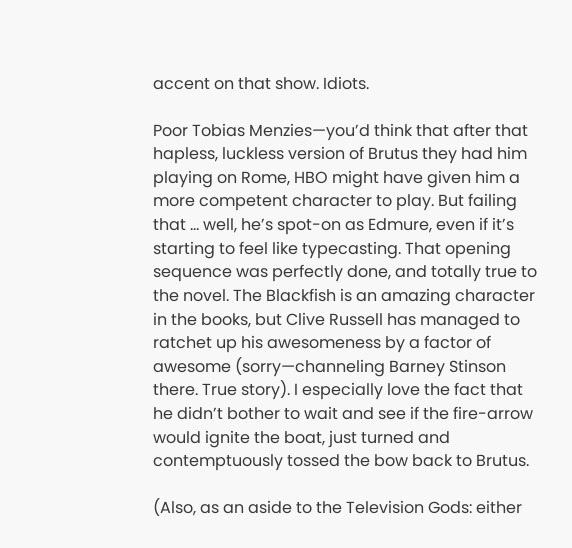accent on that show. Idiots.

Poor Tobias Menzies—you’d think that after that hapless, luckless version of Brutus they had him playing on Rome, HBO might have given him a more competent character to play. But failing that … well, he’s spot-on as Edmure, even if it’s starting to feel like typecasting. That opening sequence was perfectly done, and totally true to the novel. The Blackfish is an amazing character in the books, but Clive Russell has managed to ratchet up his awesomeness by a factor of awesome (sorry—channeling Barney Stinson there. True story). I especially love the fact that he didn’t bother to wait and see if the fire-arrow would ignite the boat, just turned and contemptuously tossed the bow back to Brutus.

(Also, as an aside to the Television Gods: either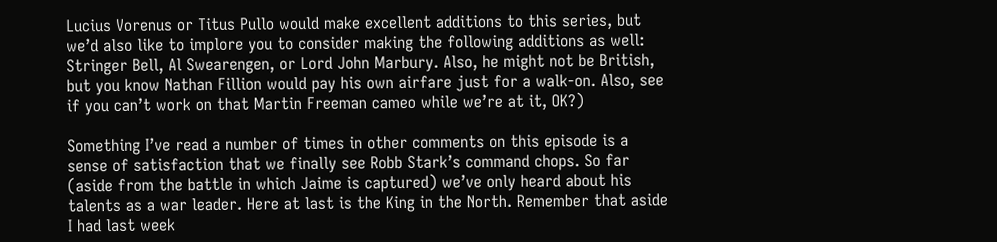Lucius Vorenus or Titus Pullo would make excellent additions to this series, but we’d also like to implore you to consider making the following additions as well: Stringer Bell, Al Swearengen, or Lord John Marbury. Also, he might not be British, but you know Nathan Fillion would pay his own airfare just for a walk-on. Also, see if you can’t work on that Martin Freeman cameo while we’re at it, OK?)

Something I’ve read a number of times in other comments on this episode is a sense of satisfaction that we finally see Robb Stark’s command chops. So far (aside from the battle in which Jaime is captured) we’ve only heard about his talents as a war leader. Here at last is the King in the North. Remember that aside I had last week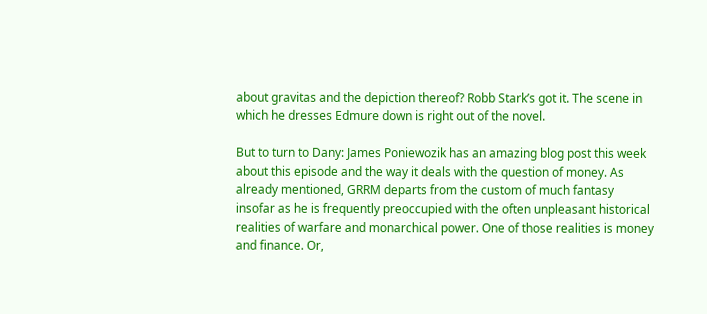about gravitas and the depiction thereof? Robb Stark’s got it. The scene in which he dresses Edmure down is right out of the novel.

But to turn to Dany: James Poniewozik has an amazing blog post this week about this episode and the way it deals with the question of money. As already mentioned, GRRM departs from the custom of much fantasy insofar as he is frequently preoccupied with the often unpleasant historical realities of warfare and monarchical power. One of those realities is money and finance. Or,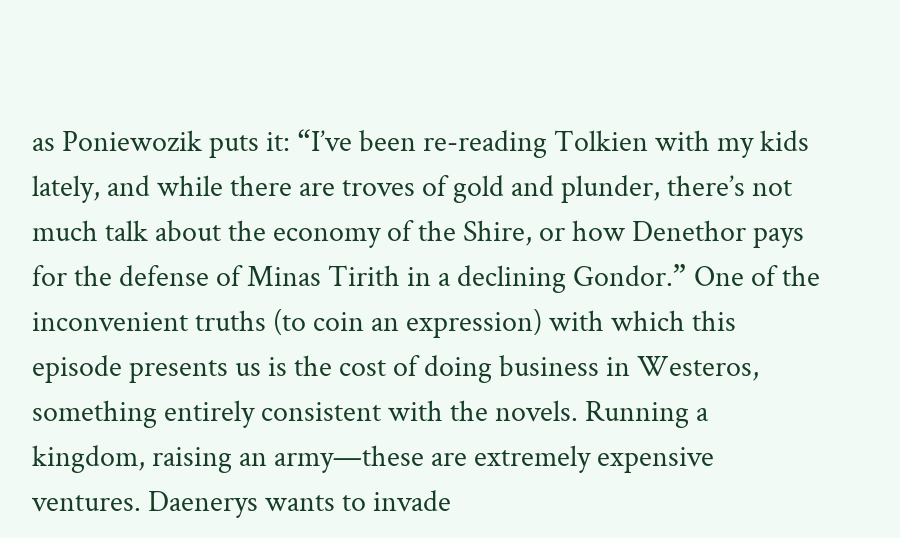as Poniewozik puts it: “I’ve been re-reading Tolkien with my kids lately, and while there are troves of gold and plunder, there’s not much talk about the economy of the Shire, or how Denethor pays for the defense of Minas Tirith in a declining Gondor.” One of the inconvenient truths (to coin an expression) with which this episode presents us is the cost of doing business in Westeros, something entirely consistent with the novels. Running a kingdom, raising an army—these are extremely expensive ventures. Daenerys wants to invade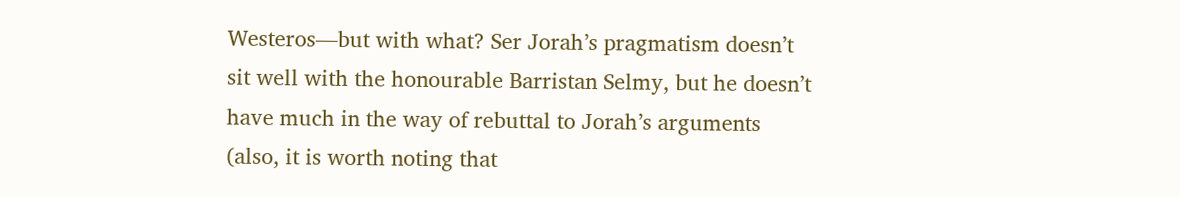Westeros—but with what? Ser Jorah’s pragmatism doesn’t sit well with the honourable Barristan Selmy, but he doesn’t have much in the way of rebuttal to Jorah’s arguments (also, it is worth noting that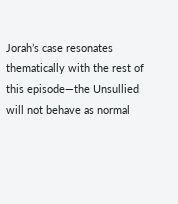Jorah’s case resonates thematically with the rest of this episode—the Unsullied will not behave as normal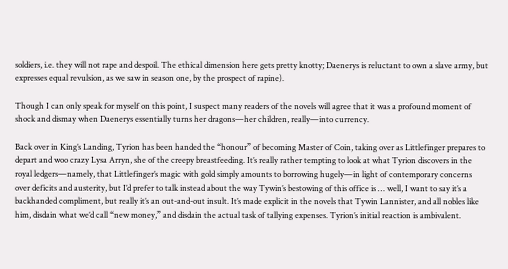soldiers, i.e. they will not rape and despoil. The ethical dimension here gets pretty knotty; Daenerys is reluctant to own a slave army, but expresses equal revulsion, as we saw in season one, by the prospect of rapine).

Though I can only speak for myself on this point, I suspect many readers of the novels will agree that it was a profound moment of shock and dismay when Daenerys essentially turns her dragons—her children, really—into currency.

Back over in King’s Landing, Tyrion has been handed the “honour” of becoming Master of Coin, taking over as Littlefinger prepares to depart and woo crazy Lysa Arryn, she of the creepy breastfeeding. It’s really rather tempting to look at what Tyrion discovers in the royal ledgers—namely, that Littlefinger’s magic with gold simply amounts to borrowing hugely—in light of contemporary concerns over deficits and austerity, but I’d prefer to talk instead about the way Tywin’s bestowing of this office is … well, I want to say it’s a backhanded compliment, but really it’s an out-and-out insult. It’s made explicit in the novels that Tywin Lannister, and all nobles like him, disdain what we’d call “new money,” and disdain the actual task of tallying expenses. Tyrion’s initial reaction is ambivalent.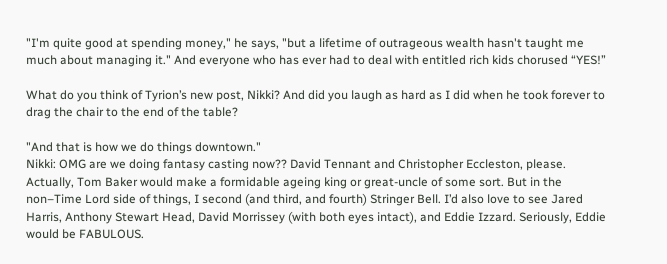"I'm quite good at spending money," he says, "but a lifetime of outrageous wealth hasn't taught me much about managing it." And everyone who has ever had to deal with entitled rich kids chorused “YES!”

What do you think of Tyrion’s new post, Nikki? And did you laugh as hard as I did when he took forever to drag the chair to the end of the table?

"And that is how we do things downtown."
Nikki: OMG are we doing fantasy casting now?? David Tennant and Christopher Eccleston, please. Actually, Tom Baker would make a formidable ageing king or great-uncle of some sort. But in the non–Time Lord side of things, I second (and third, and fourth) Stringer Bell. I’d also love to see Jared Harris, Anthony Stewart Head, David Morrissey (with both eyes intact), and Eddie Izzard. Seriously, Eddie would be FABULOUS.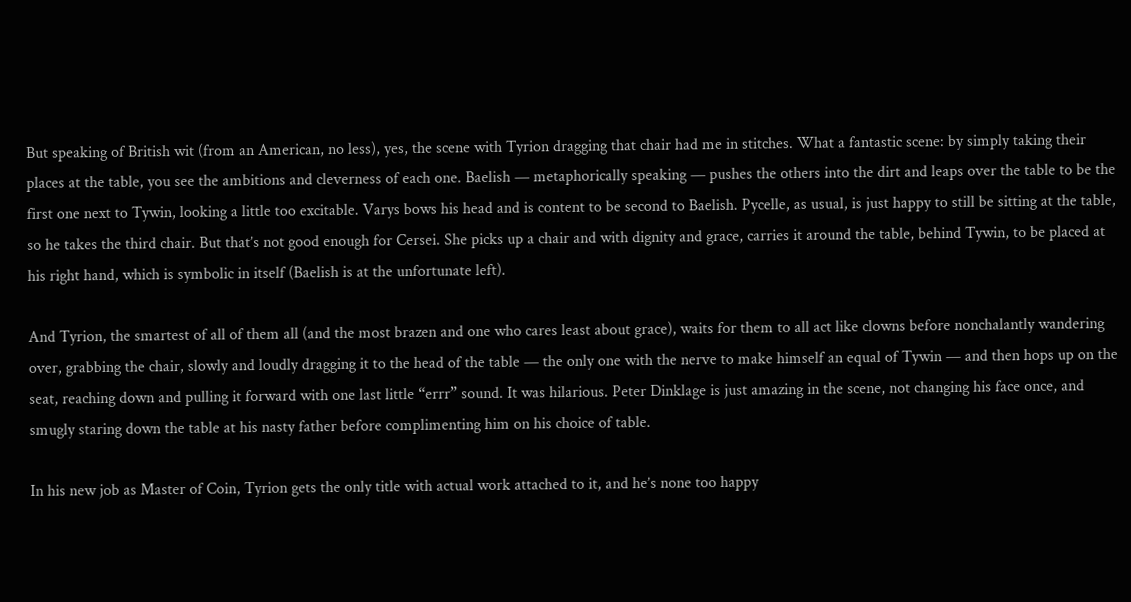But speaking of British wit (from an American, no less), yes, the scene with Tyrion dragging that chair had me in stitches. What a fantastic scene: by simply taking their places at the table, you see the ambitions and cleverness of each one. Baelish — metaphorically speaking — pushes the others into the dirt and leaps over the table to be the first one next to Tywin, looking a little too excitable. Varys bows his head and is content to be second to Baelish. Pycelle, as usual, is just happy to still be sitting at the table, so he takes the third chair. But that’s not good enough for Cersei. She picks up a chair and with dignity and grace, carries it around the table, behind Tywin, to be placed at his right hand, which is symbolic in itself (Baelish is at the unfortunate left).

And Tyrion, the smartest of all of them all (and the most brazen and one who cares least about grace), waits for them to all act like clowns before nonchalantly wandering over, grabbing the chair, slowly and loudly dragging it to the head of the table — the only one with the nerve to make himself an equal of Tywin — and then hops up on the seat, reaching down and pulling it forward with one last little “errr” sound. It was hilarious. Peter Dinklage is just amazing in the scene, not changing his face once, and smugly staring down the table at his nasty father before complimenting him on his choice of table.

In his new job as Master of Coin, Tyrion gets the only title with actual work attached to it, and he’s none too happy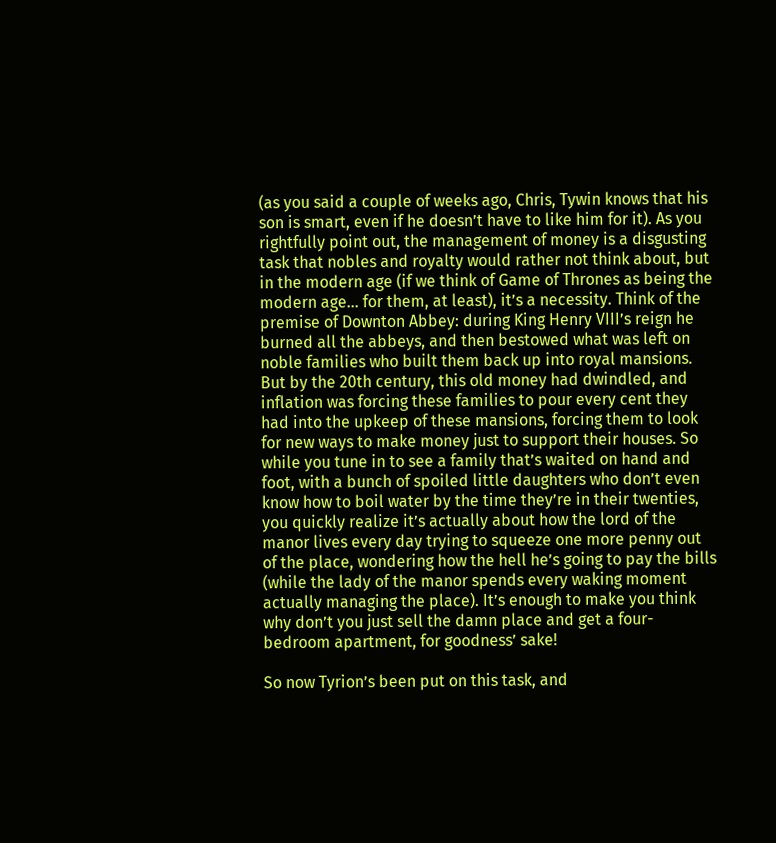(as you said a couple of weeks ago, Chris, Tywin knows that his son is smart, even if he doesn’t have to like him for it). As you rightfully point out, the management of money is a disgusting task that nobles and royalty would rather not think about, but in the modern age (if we think of Game of Thrones as being the modern age… for them, at least), it’s a necessity. Think of the premise of Downton Abbey: during King Henry VIII’s reign he burned all the abbeys, and then bestowed what was left on noble families who built them back up into royal mansions. But by the 20th century, this old money had dwindled, and inflation was forcing these families to pour every cent they had into the upkeep of these mansions, forcing them to look for new ways to make money just to support their houses. So while you tune in to see a family that’s waited on hand and foot, with a bunch of spoiled little daughters who don’t even know how to boil water by the time they’re in their twenties, you quickly realize it’s actually about how the lord of the manor lives every day trying to squeeze one more penny out of the place, wondering how the hell he’s going to pay the bills (while the lady of the manor spends every waking moment actually managing the place). It’s enough to make you think why don’t you just sell the damn place and get a four-bedroom apartment, for goodness’ sake!

So now Tyrion’s been put on this task, and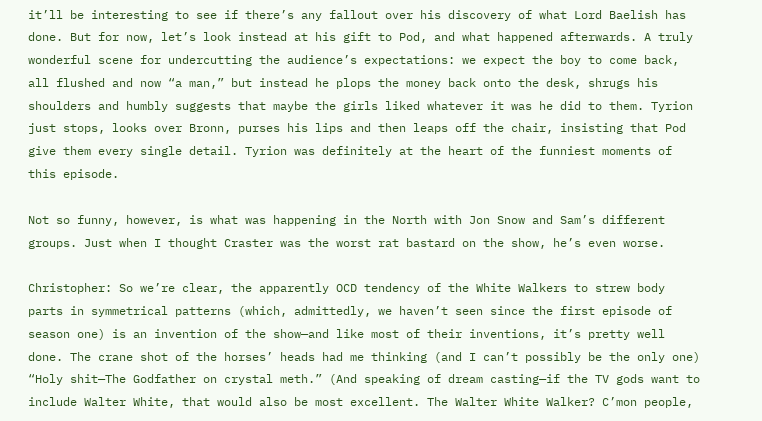it’ll be interesting to see if there’s any fallout over his discovery of what Lord Baelish has done. But for now, let’s look instead at his gift to Pod, and what happened afterwards. A truly wonderful scene for undercutting the audience’s expectations: we expect the boy to come back, all flushed and now “a man,” but instead he plops the money back onto the desk, shrugs his shoulders and humbly suggests that maybe the girls liked whatever it was he did to them. Tyrion just stops, looks over Bronn, purses his lips and then leaps off the chair, insisting that Pod give them every single detail. Tyrion was definitely at the heart of the funniest moments of this episode.

Not so funny, however, is what was happening in the North with Jon Snow and Sam’s different groups. Just when I thought Craster was the worst rat bastard on the show, he’s even worse.

Christopher: So we’re clear, the apparently OCD tendency of the White Walkers to strew body parts in symmetrical patterns (which, admittedly, we haven’t seen since the first episode of season one) is an invention of the show—and like most of their inventions, it’s pretty well done. The crane shot of the horses’ heads had me thinking (and I can’t possibly be the only one) “Holy shit—The Godfather on crystal meth.” (And speaking of dream casting—if the TV gods want to include Walter White, that would also be most excellent. The Walter White Walker? C’mon people,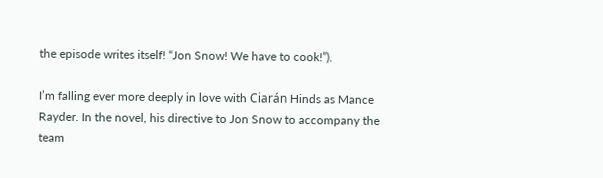the episode writes itself! “Jon Snow! We have to cook!”).

I’m falling ever more deeply in love with Ciarán Hinds as Mance Rayder. In the novel, his directive to Jon Snow to accompany the team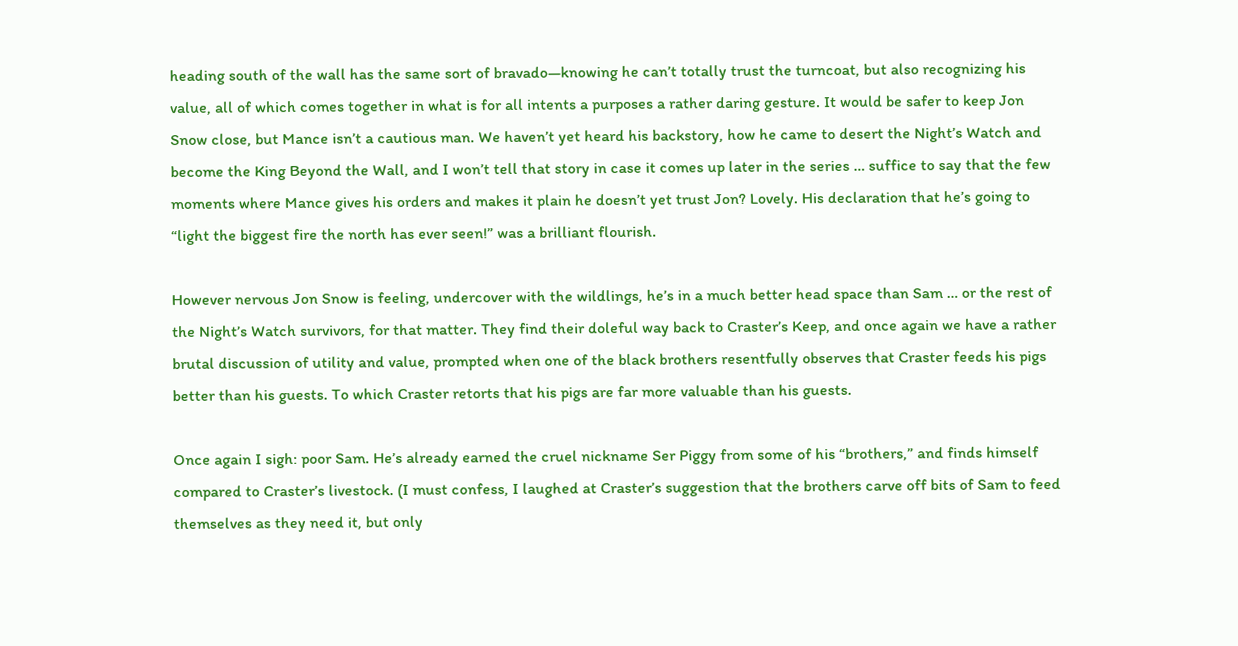heading south of the wall has the same sort of bravado—knowing he can’t totally trust the turncoat, but also recognizing his value, all of which comes together in what is for all intents a purposes a rather daring gesture. It would be safer to keep Jon Snow close, but Mance isn’t a cautious man. We haven’t yet heard his backstory, how he came to desert the Night’s Watch and become the King Beyond the Wall, and I won’t tell that story in case it comes up later in the series … suffice to say that the few moments where Mance gives his orders and makes it plain he doesn’t yet trust Jon? Lovely. His declaration that he’s going to “light the biggest fire the north has ever seen!” was a brilliant flourish.

However nervous Jon Snow is feeling, undercover with the wildlings, he’s in a much better head space than Sam … or the rest of the Night’s Watch survivors, for that matter. They find their doleful way back to Craster’s Keep, and once again we have a rather brutal discussion of utility and value, prompted when one of the black brothers resentfully observes that Craster feeds his pigs better than his guests. To which Craster retorts that his pigs are far more valuable than his guests.

Once again I sigh: poor Sam. He’s already earned the cruel nickname Ser Piggy from some of his “brothers,” and finds himself compared to Craster’s livestock. (I must confess, I laughed at Craster’s suggestion that the brothers carve off bits of Sam to feed themselves as they need it, but only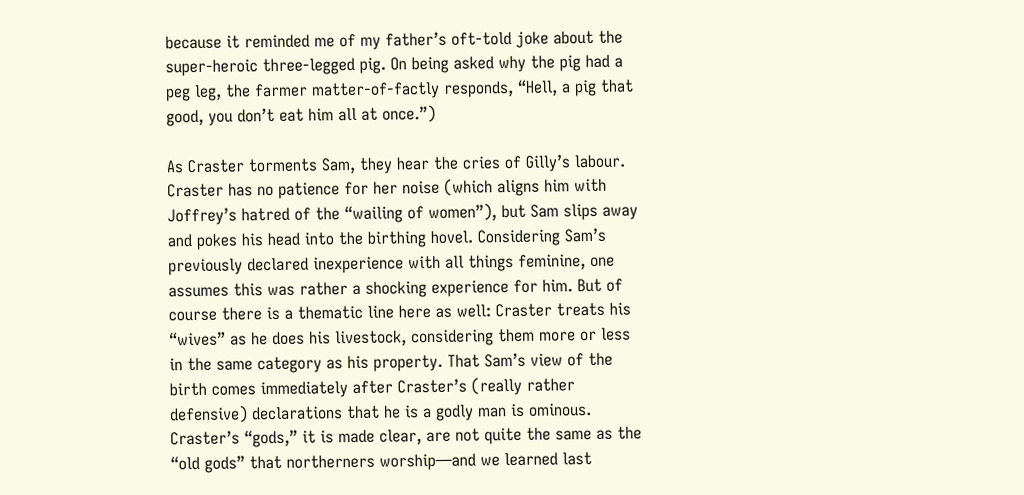because it reminded me of my father’s oft-told joke about the super-heroic three-legged pig. On being asked why the pig had a peg leg, the farmer matter-of-factly responds, “Hell, a pig that good, you don’t eat him all at once.”)

As Craster torments Sam, they hear the cries of Gilly’s labour. Craster has no patience for her noise (which aligns him with Joffrey’s hatred of the “wailing of women”), but Sam slips away and pokes his head into the birthing hovel. Considering Sam’s previously declared inexperience with all things feminine, one assumes this was rather a shocking experience for him. But of course there is a thematic line here as well: Craster treats his “wives” as he does his livestock, considering them more or less in the same category as his property. That Sam’s view of the birth comes immediately after Craster’s (really rather defensive) declarations that he is a godly man is ominous. Craster’s “gods,” it is made clear, are not quite the same as the “old gods” that northerners worship—and we learned last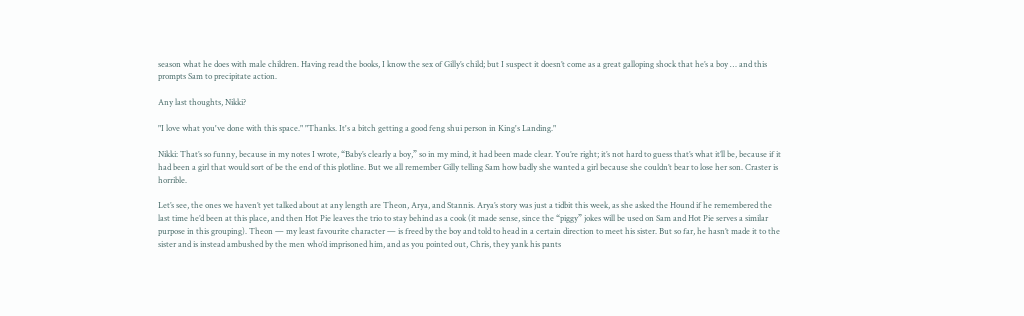season what he does with male children. Having read the books, I know the sex of Gilly’s child; but I suspect it doesn’t come as a great galloping shock that he’s a boy … and this prompts Sam to precipitate action.

Any last thoughts, Nikki?

"I love what you've done with this space." "Thanks. It's a bitch getting a good feng shui person in King's Landing."

Nikki: That’s so funny, because in my notes I wrote, “Baby’s clearly a boy,” so in my mind, it had been made clear. You’re right; it’s not hard to guess that’s what it’ll be, because if it had been a girl that would sort of be the end of this plotline. But we all remember Gilly telling Sam how badly she wanted a girl because she couldn’t bear to lose her son. Craster is horrible.

Let’s see, the ones we haven’t yet talked about at any length are Theon, Arya, and Stannis. Arya’s story was just a tidbit this week, as she asked the Hound if he remembered the last time he’d been at this place, and then Hot Pie leaves the trio to stay behind as a cook (it made sense, since the “piggy” jokes will be used on Sam and Hot Pie serves a similar purpose in this grouping). Theon — my least favourite character — is freed by the boy and told to head in a certain direction to meet his sister. But so far, he hasn’t made it to the sister and is instead ambushed by the men who’d imprisoned him, and as you pointed out, Chris, they yank his pants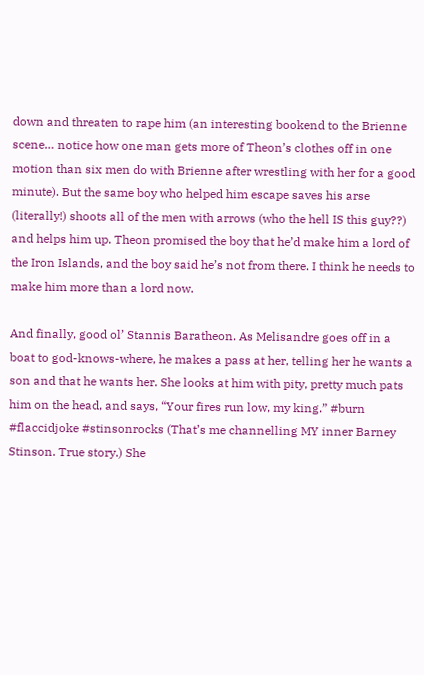down and threaten to rape him (an interesting bookend to the Brienne scene… notice how one man gets more of Theon’s clothes off in one motion than six men do with Brienne after wrestling with her for a good minute). But the same boy who helped him escape saves his arse (literally!) shoots all of the men with arrows (who the hell IS this guy??) and helps him up. Theon promised the boy that he’d make him a lord of the Iron Islands, and the boy said he’s not from there. I think he needs to make him more than a lord now.

And finally, good ol’ Stannis Baratheon. As Melisandre goes off in a boat to god-knows-where, he makes a pass at her, telling her he wants a son and that he wants her. She looks at him with pity, pretty much pats him on the head, and says, “Your fires run low, my king.” #burn #flaccidjoke #stinsonrocks (That’s me channelling MY inner Barney Stinson. True story.) She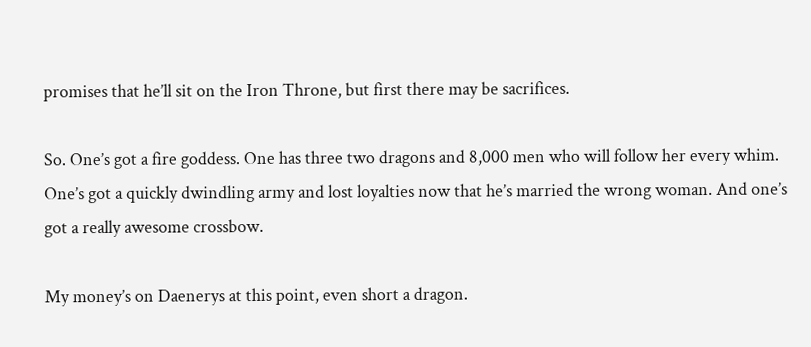promises that he’ll sit on the Iron Throne, but first there may be sacrifices.

So. One’s got a fire goddess. One has three two dragons and 8,000 men who will follow her every whim. One’s got a quickly dwindling army and lost loyalties now that he’s married the wrong woman. And one’s got a really awesome crossbow.

My money’s on Daenerys at this point, even short a dragon.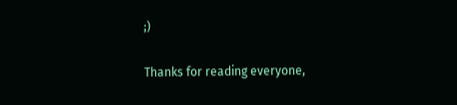;)

Thanks for reading everyone,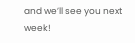and we’ll see you next week!